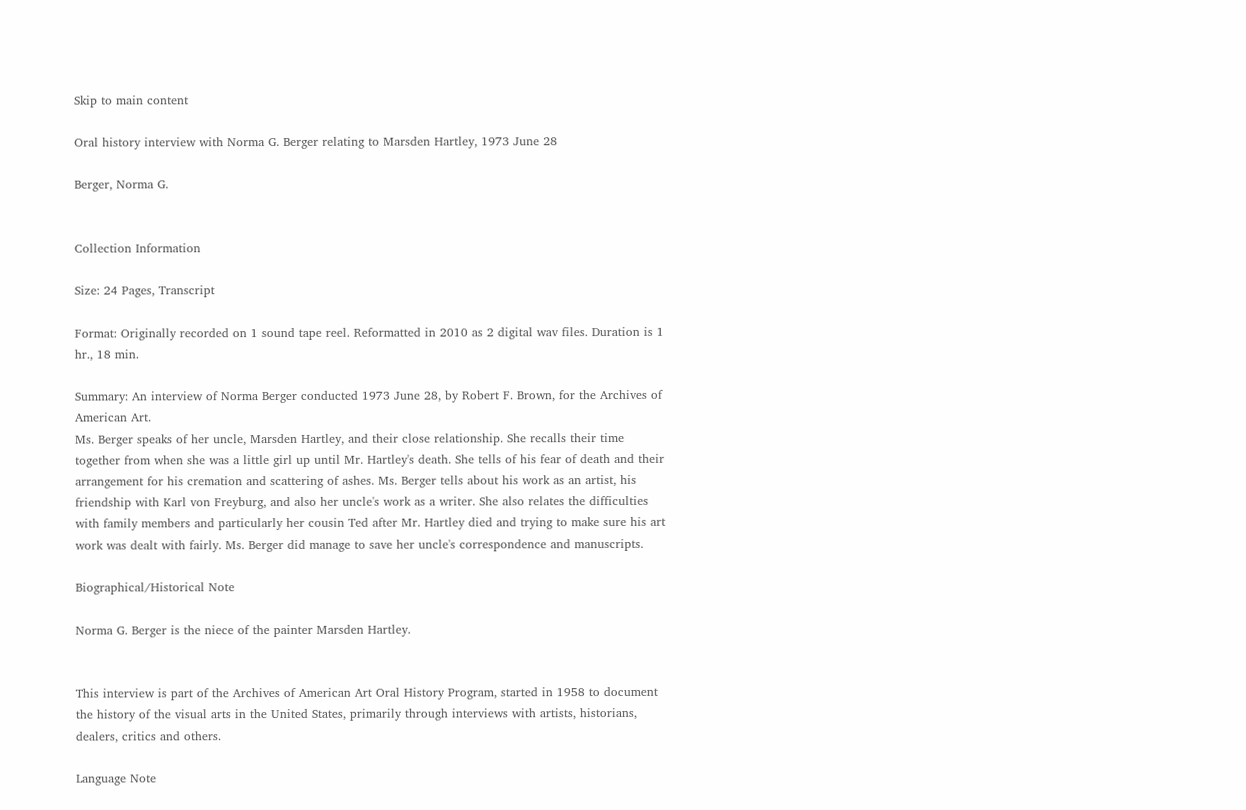Skip to main content

Oral history interview with Norma G. Berger relating to Marsden Hartley, 1973 June 28

Berger, Norma G.


Collection Information

Size: 24 Pages, Transcript

Format: Originally recorded on 1 sound tape reel. Reformatted in 2010 as 2 digital wav files. Duration is 1 hr., 18 min.

Summary: An interview of Norma Berger conducted 1973 June 28, by Robert F. Brown, for the Archives of American Art.
Ms. Berger speaks of her uncle, Marsden Hartley, and their close relationship. She recalls their time together from when she was a little girl up until Mr. Hartley's death. She tells of his fear of death and their arrangement for his cremation and scattering of ashes. Ms. Berger tells about his work as an artist, his friendship with Karl von Freyburg, and also her uncle's work as a writer. She also relates the difficulties with family members and particularly her cousin Ted after Mr. Hartley died and trying to make sure his art work was dealt with fairly. Ms. Berger did manage to save her uncle's correspondence and manuscripts.

Biographical/Historical Note

Norma G. Berger is the niece of the painter Marsden Hartley.


This interview is part of the Archives of American Art Oral History Program, started in 1958 to document the history of the visual arts in the United States, primarily through interviews with artists, historians, dealers, critics and others.

Language Note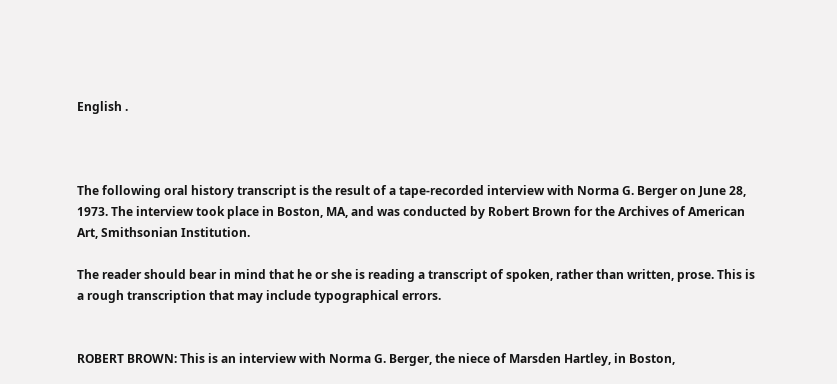English .



The following oral history transcript is the result of a tape-recorded interview with Norma G. Berger on June 28, 1973. The interview took place in Boston, MA, and was conducted by Robert Brown for the Archives of American Art, Smithsonian Institution.

The reader should bear in mind that he or she is reading a transcript of spoken, rather than written, prose. This is a rough transcription that may include typographical errors.


ROBERT BROWN: This is an interview with Norma G. Berger, the niece of Marsden Hartley, in Boston,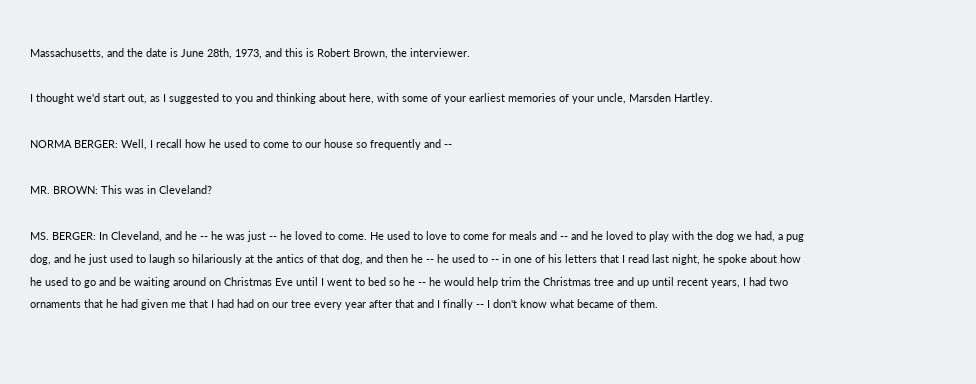Massachusetts, and the date is June 28th, 1973, and this is Robert Brown, the interviewer.

I thought we'd start out, as I suggested to you and thinking about here, with some of your earliest memories of your uncle, Marsden Hartley.

NORMA BERGER: Well, I recall how he used to come to our house so frequently and --

MR. BROWN: This was in Cleveland?

MS. BERGER: In Cleveland, and he -- he was just -- he loved to come. He used to love to come for meals and -- and he loved to play with the dog we had, a pug dog, and he just used to laugh so hilariously at the antics of that dog, and then he -- he used to -- in one of his letters that I read last night, he spoke about how he used to go and be waiting around on Christmas Eve until I went to bed so he -- he would help trim the Christmas tree and up until recent years, I had two ornaments that he had given me that I had had on our tree every year after that and I finally -- I don't know what became of them.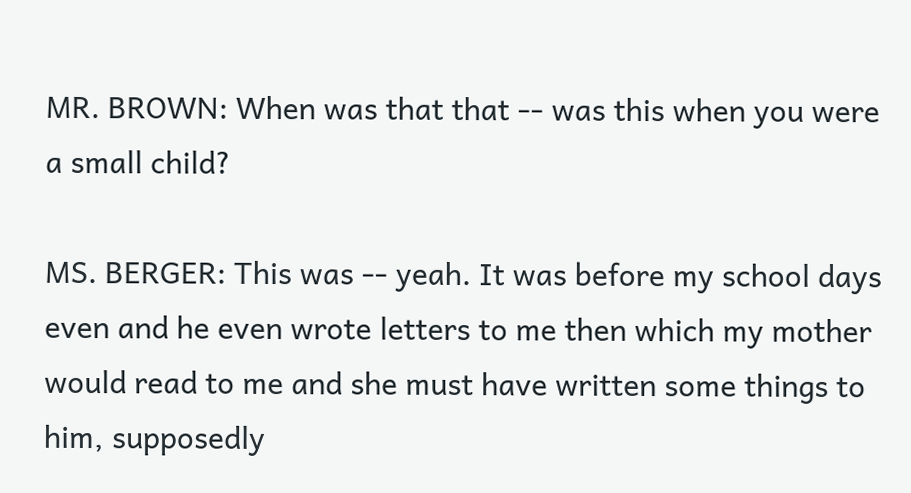MR. BROWN: When was that that -- was this when you were a small child?

MS. BERGER: This was -- yeah. It was before my school days even and he even wrote letters to me then which my mother would read to me and she must have written some things to him, supposedly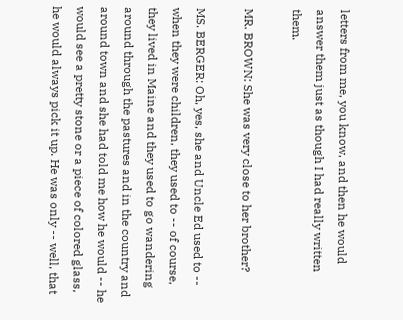letters from me, you know, and then he would answer them just as though I had really written them.

MR. BROWN: She was very close to her brother?

MS. BERGER: Oh, yes, she and Uncle Ed used to -- when they were children, they used to -- of course, they lived in Maine and they used to go wandering around through the pastures and in the country and around town and she had told me how he would -- he would see a pretty stone or a piece of colored glass, he would always pick it up. He was only -- well, that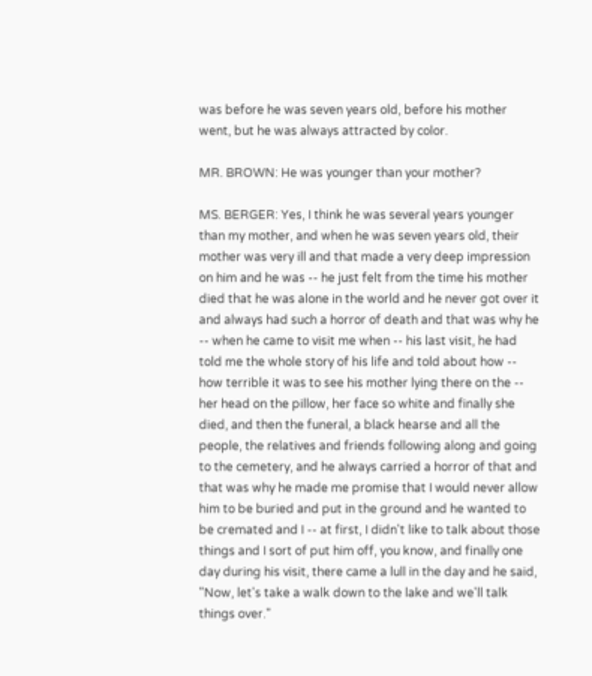was before he was seven years old, before his mother went, but he was always attracted by color.

MR. BROWN: He was younger than your mother?

MS. BERGER: Yes, I think he was several years younger than my mother, and when he was seven years old, their mother was very ill and that made a very deep impression on him and he was -- he just felt from the time his mother died that he was alone in the world and he never got over it and always had such a horror of death and that was why he -- when he came to visit me when -- his last visit, he had told me the whole story of his life and told about how -- how terrible it was to see his mother lying there on the -- her head on the pillow, her face so white and finally she died, and then the funeral, a black hearse and all the people, the relatives and friends following along and going to the cemetery, and he always carried a horror of that and that was why he made me promise that I would never allow him to be buried and put in the ground and he wanted to be cremated and I -- at first, I didn't like to talk about those things and I sort of put him off, you know, and finally one day during his visit, there came a lull in the day and he said, "Now, let's take a walk down to the lake and we'll talk things over."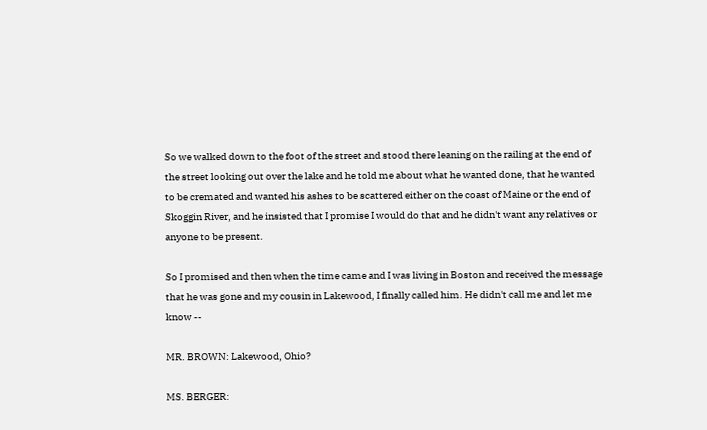So we walked down to the foot of the street and stood there leaning on the railing at the end of the street looking out over the lake and he told me about what he wanted done, that he wanted to be cremated and wanted his ashes to be scattered either on the coast of Maine or the end of Skoggin River, and he insisted that I promise I would do that and he didn't want any relatives or anyone to be present.

So I promised and then when the time came and I was living in Boston and received the message that he was gone and my cousin in Lakewood, I finally called him. He didn't call me and let me know --

MR. BROWN: Lakewood, Ohio?

MS. BERGER: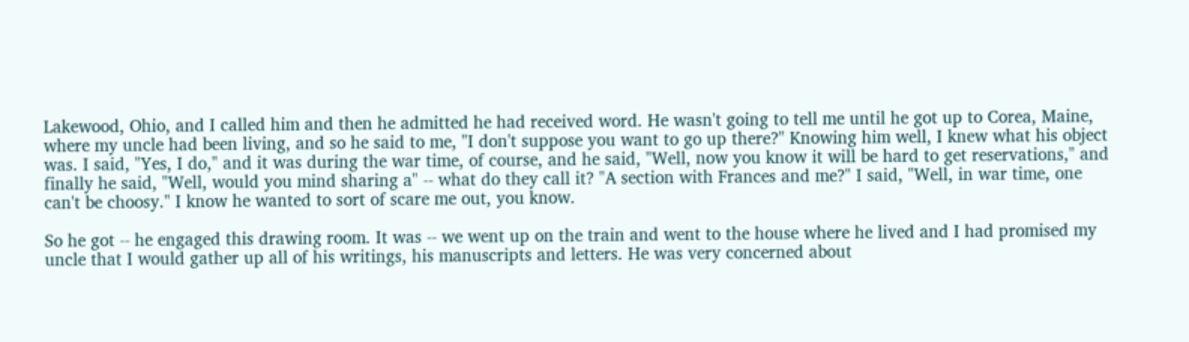Lakewood, Ohio, and I called him and then he admitted he had received word. He wasn't going to tell me until he got up to Corea, Maine, where my uncle had been living, and so he said to me, "I don't suppose you want to go up there?" Knowing him well, I knew what his object was. I said, "Yes, I do," and it was during the war time, of course, and he said, "Well, now you know it will be hard to get reservations," and finally he said, "Well, would you mind sharing a" -- what do they call it? "A section with Frances and me?" I said, "Well, in war time, one can't be choosy." I know he wanted to sort of scare me out, you know.

So he got -- he engaged this drawing room. It was -- we went up on the train and went to the house where he lived and I had promised my uncle that I would gather up all of his writings, his manuscripts and letters. He was very concerned about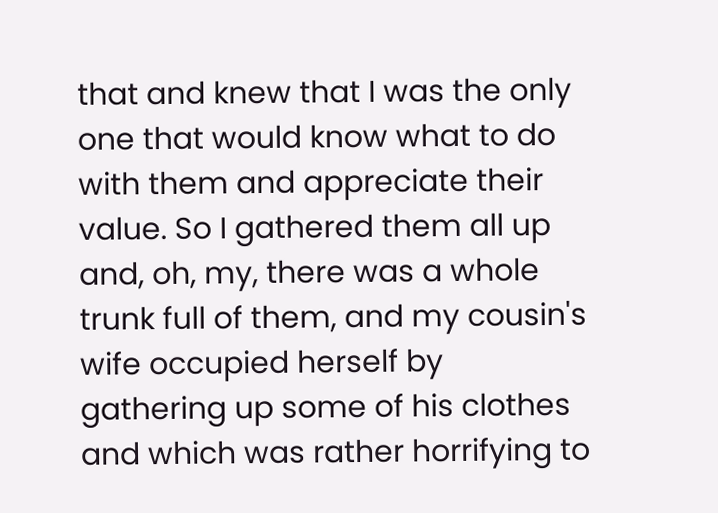that and knew that I was the only one that would know what to do with them and appreciate their value. So I gathered them all up and, oh, my, there was a whole trunk full of them, and my cousin's wife occupied herself by gathering up some of his clothes and which was rather horrifying to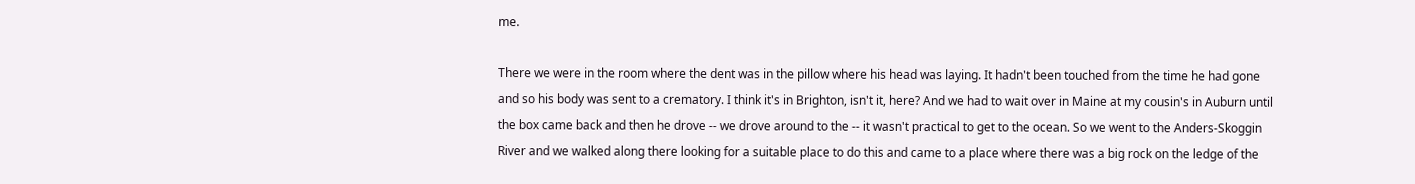me.

There we were in the room where the dent was in the pillow where his head was laying. It hadn't been touched from the time he had gone and so his body was sent to a crematory. I think it's in Brighton, isn't it, here? And we had to wait over in Maine at my cousin's in Auburn until the box came back and then he drove -- we drove around to the -- it wasn't practical to get to the ocean. So we went to the Anders-Skoggin River and we walked along there looking for a suitable place to do this and came to a place where there was a big rock on the ledge of the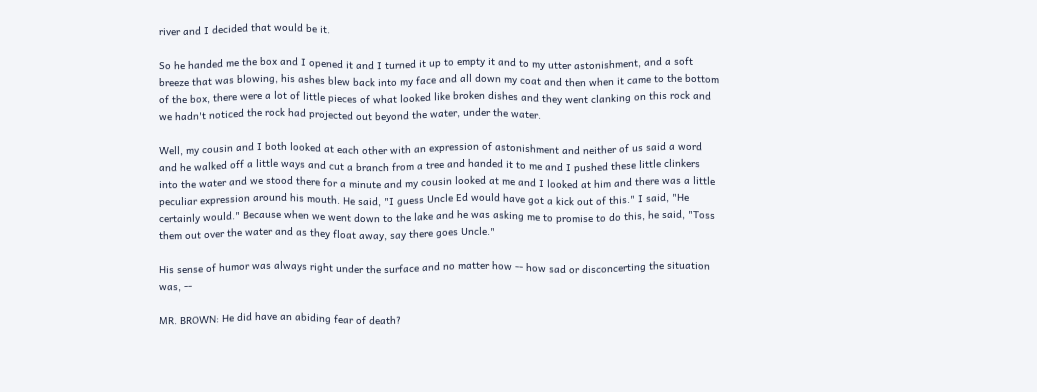river and I decided that would be it.

So he handed me the box and I opened it and I turned it up to empty it and to my utter astonishment, and a soft breeze that was blowing, his ashes blew back into my face and all down my coat and then when it came to the bottom of the box, there were a lot of little pieces of what looked like broken dishes and they went clanking on this rock and we hadn't noticed the rock had projected out beyond the water, under the water.

Well, my cousin and I both looked at each other with an expression of astonishment and neither of us said a word and he walked off a little ways and cut a branch from a tree and handed it to me and I pushed these little clinkers into the water and we stood there for a minute and my cousin looked at me and I looked at him and there was a little peculiar expression around his mouth. He said, "I guess Uncle Ed would have got a kick out of this." I said, "He certainly would." Because when we went down to the lake and he was asking me to promise to do this, he said, "Toss them out over the water and as they float away, say there goes Uncle."

His sense of humor was always right under the surface and no matter how -- how sad or disconcerting the situation was, --

MR. BROWN: He did have an abiding fear of death?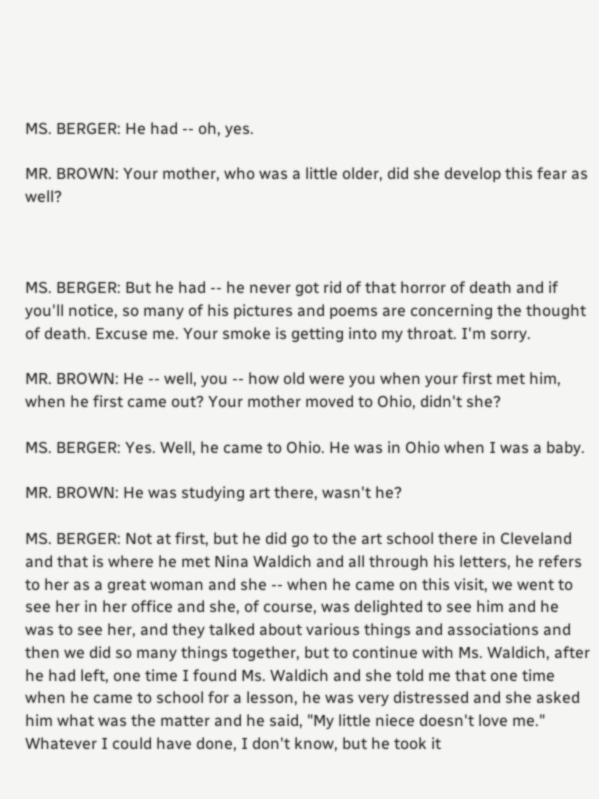MS. BERGER: He had -- oh, yes.

MR. BROWN: Your mother, who was a little older, did she develop this fear as well?



MS. BERGER: But he had -- he never got rid of that horror of death and if you'll notice, so many of his pictures and poems are concerning the thought of death. Excuse me. Your smoke is getting into my throat. I'm sorry.

MR. BROWN: He -- well, you -- how old were you when your first met him, when he first came out? Your mother moved to Ohio, didn't she?

MS. BERGER: Yes. Well, he came to Ohio. He was in Ohio when I was a baby.

MR. BROWN: He was studying art there, wasn't he?

MS. BERGER: Not at first, but he did go to the art school there in Cleveland and that is where he met Nina Waldich and all through his letters, he refers to her as a great woman and she -- when he came on this visit, we went to see her in her office and she, of course, was delighted to see him and he was to see her, and they talked about various things and associations and then we did so many things together, but to continue with Ms. Waldich, after he had left, one time I found Ms. Waldich and she told me that one time when he came to school for a lesson, he was very distressed and she asked him what was the matter and he said, "My little niece doesn't love me." Whatever I could have done, I don't know, but he took it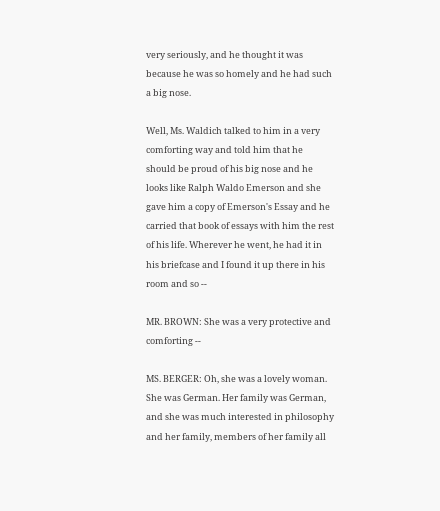very seriously, and he thought it was because he was so homely and he had such a big nose.

Well, Ms. Waldich talked to him in a very comforting way and told him that he should be proud of his big nose and he looks like Ralph Waldo Emerson and she gave him a copy of Emerson's Essay and he carried that book of essays with him the rest of his life. Wherever he went, he had it in his briefcase and I found it up there in his room and so --

MR. BROWN: She was a very protective and comforting --

MS. BERGER: Oh, she was a lovely woman. She was German. Her family was German, and she was much interested in philosophy and her family, members of her family all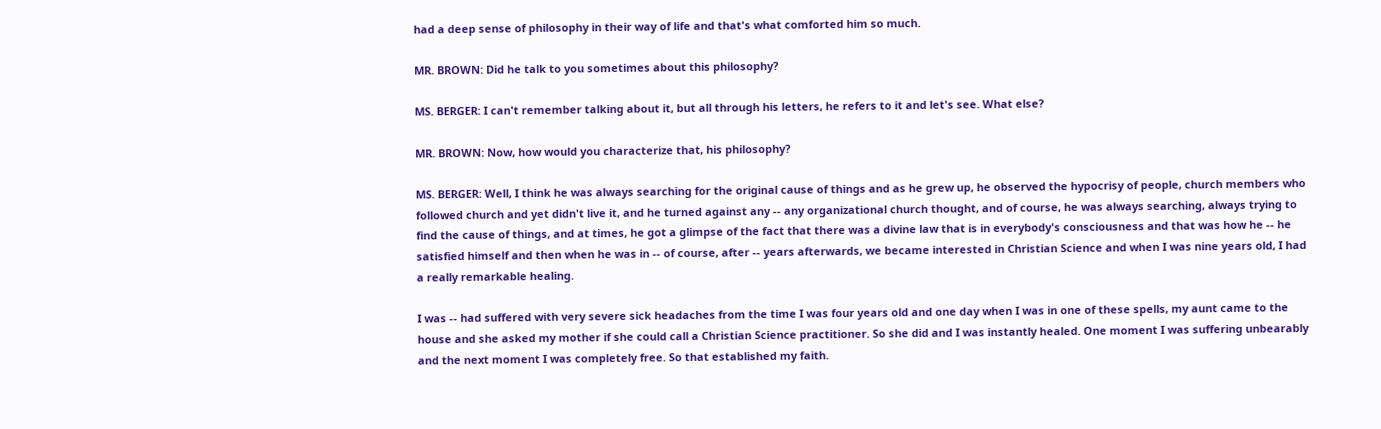had a deep sense of philosophy in their way of life and that's what comforted him so much.

MR. BROWN: Did he talk to you sometimes about this philosophy?

MS. BERGER: I can't remember talking about it, but all through his letters, he refers to it and let's see. What else?

MR. BROWN: Now, how would you characterize that, his philosophy?

MS. BERGER: Well, I think he was always searching for the original cause of things and as he grew up, he observed the hypocrisy of people, church members who followed church and yet didn't live it, and he turned against any -- any organizational church thought, and of course, he was always searching, always trying to find the cause of things, and at times, he got a glimpse of the fact that there was a divine law that is in everybody's consciousness and that was how he -- he satisfied himself and then when he was in -- of course, after -- years afterwards, we became interested in Christian Science and when I was nine years old, I had a really remarkable healing.

I was -- had suffered with very severe sick headaches from the time I was four years old and one day when I was in one of these spells, my aunt came to the house and she asked my mother if she could call a Christian Science practitioner. So she did and I was instantly healed. One moment I was suffering unbearably and the next moment I was completely free. So that established my faith.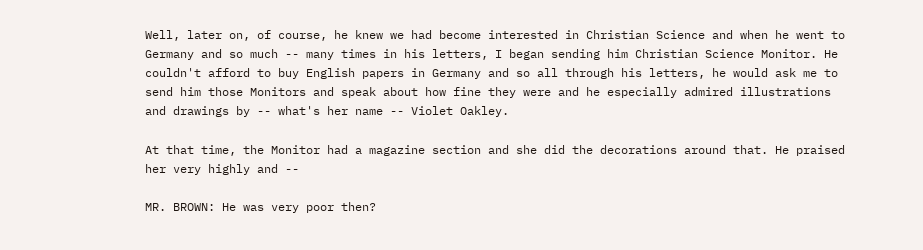Well, later on, of course, he knew we had become interested in Christian Science and when he went to Germany and so much -- many times in his letters, I began sending him Christian Science Monitor. He couldn't afford to buy English papers in Germany and so all through his letters, he would ask me to send him those Monitors and speak about how fine they were and he especially admired illustrations and drawings by -- what's her name -- Violet Oakley.

At that time, the Monitor had a magazine section and she did the decorations around that. He praised her very highly and --

MR. BROWN: He was very poor then?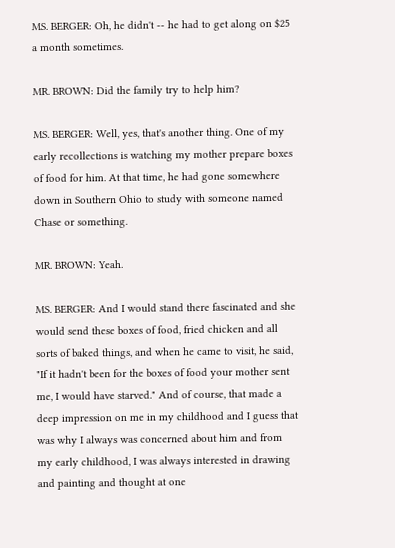MS. BERGER: Oh, he didn't -- he had to get along on $25 a month sometimes.

MR. BROWN: Did the family try to help him?

MS. BERGER: Well, yes, that's another thing. One of my early recollections is watching my mother prepare boxes of food for him. At that time, he had gone somewhere down in Southern Ohio to study with someone named Chase or something.

MR. BROWN: Yeah.

MS. BERGER: And I would stand there fascinated and she would send these boxes of food, fried chicken and all sorts of baked things, and when he came to visit, he said, "If it hadn't been for the boxes of food your mother sent me, I would have starved." And of course, that made a deep impression on me in my childhood and I guess that was why I always was concerned about him and from my early childhood, I was always interested in drawing and painting and thought at one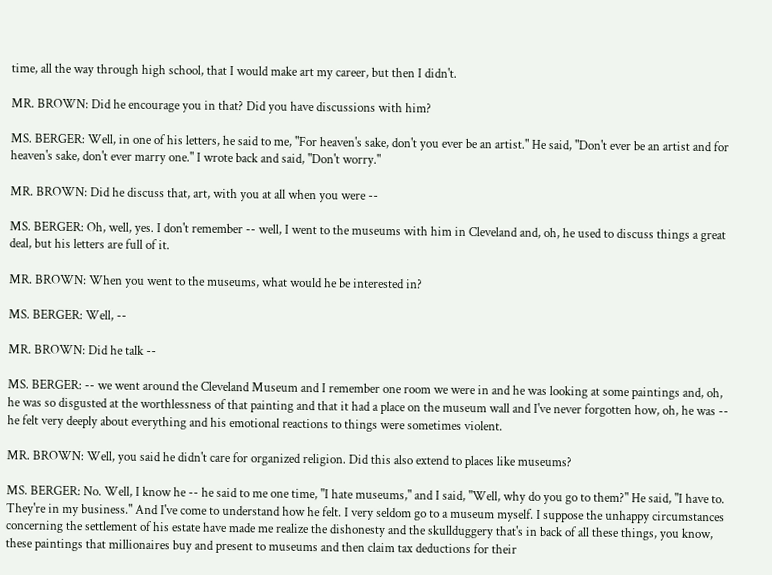time, all the way through high school, that I would make art my career, but then I didn't.

MR. BROWN: Did he encourage you in that? Did you have discussions with him?

MS. BERGER: Well, in one of his letters, he said to me, "For heaven's sake, don't you ever be an artist." He said, "Don't ever be an artist and for heaven's sake, don't ever marry one." I wrote back and said, "Don't worry."

MR. BROWN: Did he discuss that, art, with you at all when you were --

MS. BERGER: Oh, well, yes. I don't remember -- well, I went to the museums with him in Cleveland and, oh, he used to discuss things a great deal, but his letters are full of it.

MR. BROWN: When you went to the museums, what would he be interested in?

MS. BERGER: Well, --

MR. BROWN: Did he talk --

MS. BERGER: -- we went around the Cleveland Museum and I remember one room we were in and he was looking at some paintings and, oh, he was so disgusted at the worthlessness of that painting and that it had a place on the museum wall and I've never forgotten how, oh, he was -- he felt very deeply about everything and his emotional reactions to things were sometimes violent.

MR. BROWN: Well, you said he didn't care for organized religion. Did this also extend to places like museums?

MS. BERGER: No. Well, I know he -- he said to me one time, "I hate museums," and I said, "Well, why do you go to them?" He said, "I have to. They're in my business." And I've come to understand how he felt. I very seldom go to a museum myself. I suppose the unhappy circumstances concerning the settlement of his estate have made me realize the dishonesty and the skullduggery that's in back of all these things, you know, these paintings that millionaires buy and present to museums and then claim tax deductions for their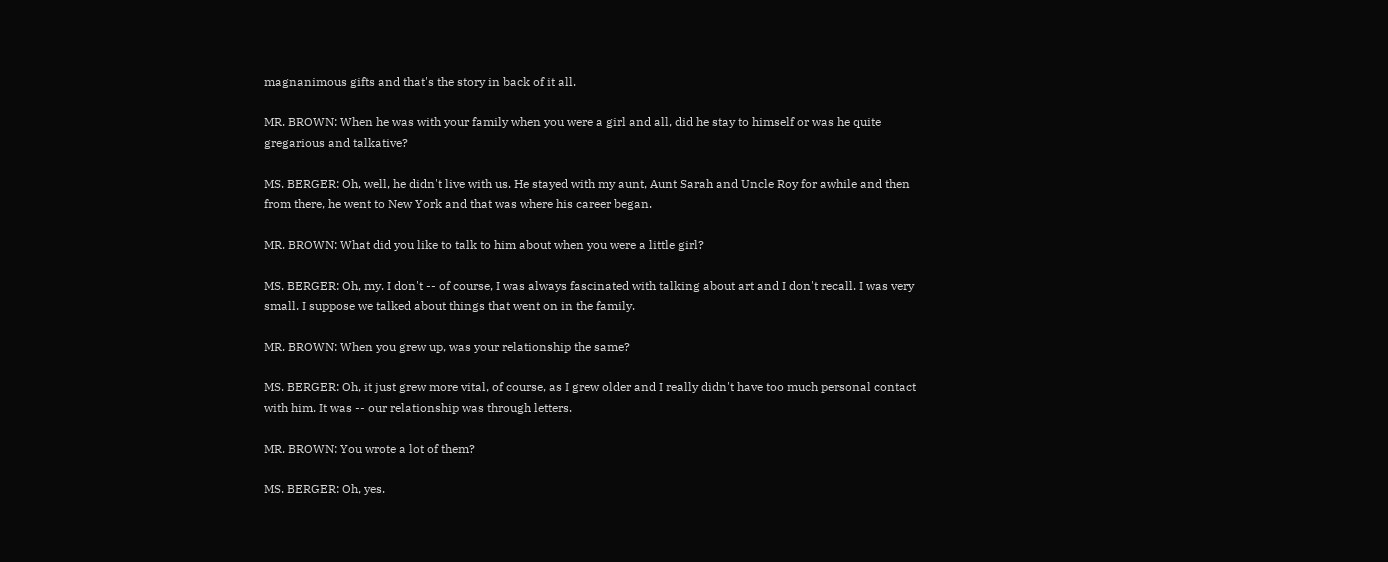magnanimous gifts and that's the story in back of it all.

MR. BROWN: When he was with your family when you were a girl and all, did he stay to himself or was he quite gregarious and talkative?

MS. BERGER: Oh, well, he didn't live with us. He stayed with my aunt, Aunt Sarah and Uncle Roy for awhile and then from there, he went to New York and that was where his career began.

MR. BROWN: What did you like to talk to him about when you were a little girl?

MS. BERGER: Oh, my. I don't -- of course, I was always fascinated with talking about art and I don't recall. I was very small. I suppose we talked about things that went on in the family.

MR. BROWN: When you grew up, was your relationship the same?

MS. BERGER: Oh, it just grew more vital, of course, as I grew older and I really didn't have too much personal contact with him. It was -- our relationship was through letters.

MR. BROWN: You wrote a lot of them?

MS. BERGER: Oh, yes.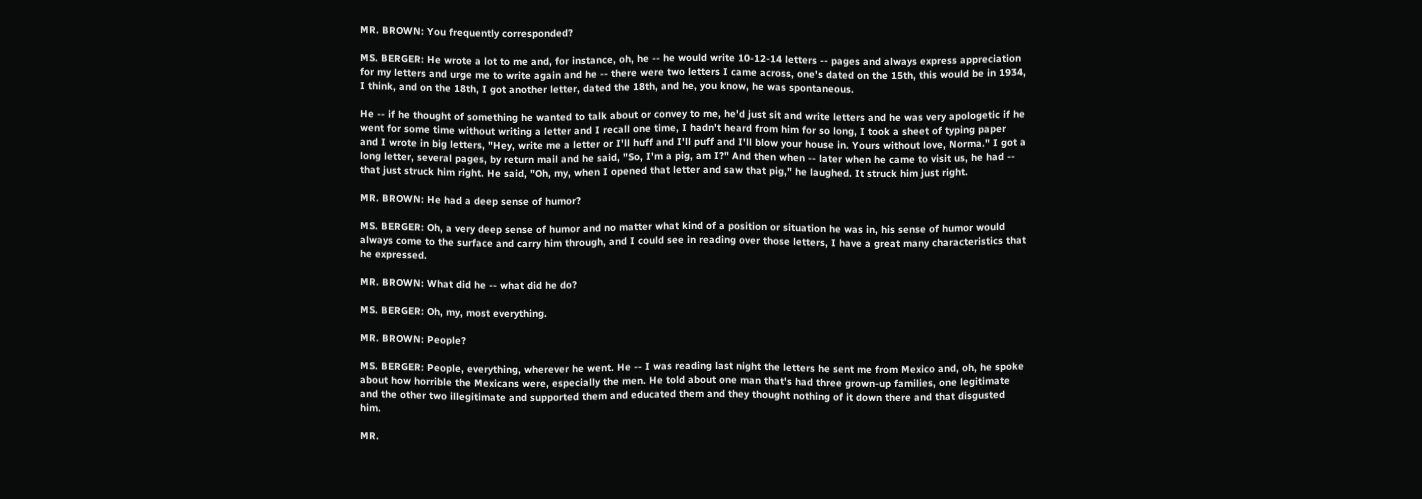MR. BROWN: You frequently corresponded?

MS. BERGER: He wrote a lot to me and, for instance, oh, he -- he would write 10-12-14 letters -- pages and always express appreciation for my letters and urge me to write again and he -- there were two letters I came across, one's dated on the 15th, this would be in 1934, I think, and on the 18th, I got another letter, dated the 18th, and he, you know, he was spontaneous.

He -- if he thought of something he wanted to talk about or convey to me, he'd just sit and write letters and he was very apologetic if he went for some time without writing a letter and I recall one time, I hadn't heard from him for so long, I took a sheet of typing paper and I wrote in big letters, "Hey, write me a letter or I'll huff and I'll puff and I'll blow your house in. Yours without love, Norma." I got a long letter, several pages, by return mail and he said, "So, I'm a pig, am I?" And then when -- later when he came to visit us, he had -- that just struck him right. He said, "Oh, my, when I opened that letter and saw that pig," he laughed. It struck him just right.

MR. BROWN: He had a deep sense of humor?

MS. BERGER: Oh, a very deep sense of humor and no matter what kind of a position or situation he was in, his sense of humor would always come to the surface and carry him through, and I could see in reading over those letters, I have a great many characteristics that he expressed.

MR. BROWN: What did he -- what did he do?

MS. BERGER: Oh, my, most everything.

MR. BROWN: People?

MS. BERGER: People, everything, wherever he went. He -- I was reading last night the letters he sent me from Mexico and, oh, he spoke about how horrible the Mexicans were, especially the men. He told about one man that's had three grown-up families, one legitimate and the other two illegitimate and supported them and educated them and they thought nothing of it down there and that disgusted him.

MR.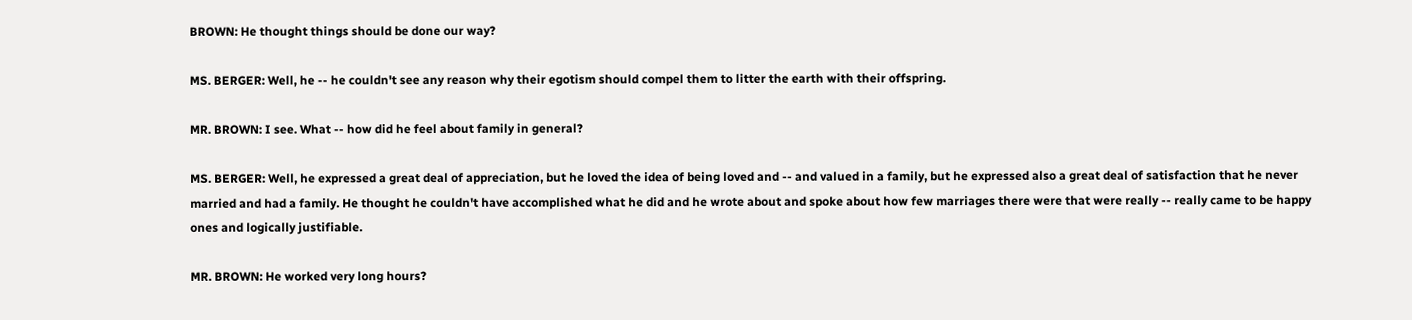BROWN: He thought things should be done our way?

MS. BERGER: Well, he -- he couldn't see any reason why their egotism should compel them to litter the earth with their offspring.

MR. BROWN: I see. What -- how did he feel about family in general?

MS. BERGER: Well, he expressed a great deal of appreciation, but he loved the idea of being loved and -- and valued in a family, but he expressed also a great deal of satisfaction that he never married and had a family. He thought he couldn't have accomplished what he did and he wrote about and spoke about how few marriages there were that were really -- really came to be happy ones and logically justifiable.

MR. BROWN: He worked very long hours?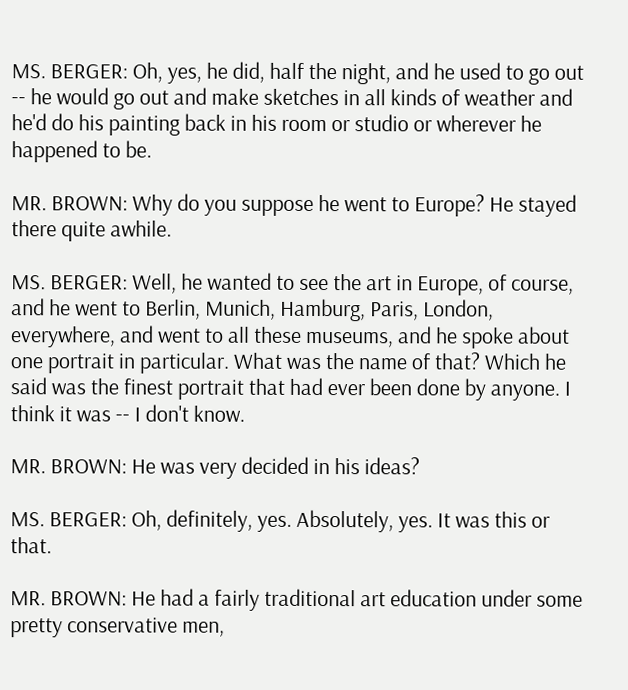MS. BERGER: Oh, yes, he did, half the night, and he used to go out -- he would go out and make sketches in all kinds of weather and he'd do his painting back in his room or studio or wherever he happened to be.

MR. BROWN: Why do you suppose he went to Europe? He stayed there quite awhile.

MS. BERGER: Well, he wanted to see the art in Europe, of course, and he went to Berlin, Munich, Hamburg, Paris, London, everywhere, and went to all these museums, and he spoke about one portrait in particular. What was the name of that? Which he said was the finest portrait that had ever been done by anyone. I think it was -- I don't know.

MR. BROWN: He was very decided in his ideas?

MS. BERGER: Oh, definitely, yes. Absolutely, yes. It was this or that.

MR. BROWN: He had a fairly traditional art education under some pretty conservative men,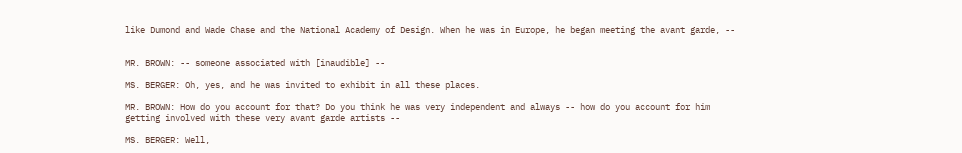like Dumond and Wade Chase and the National Academy of Design. When he was in Europe, he began meeting the avant garde, --


MR. BROWN: -- someone associated with [inaudible] --

MS. BERGER: Oh, yes, and he was invited to exhibit in all these places.

MR. BROWN: How do you account for that? Do you think he was very independent and always -- how do you account for him getting involved with these very avant garde artists --

MS. BERGER: Well,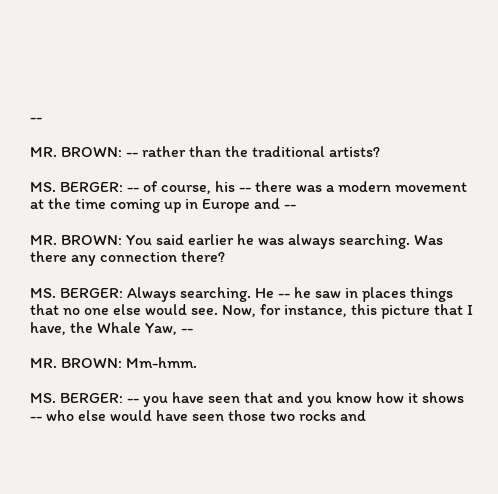--

MR. BROWN: -- rather than the traditional artists?

MS. BERGER: -- of course, his -- there was a modern movement at the time coming up in Europe and --

MR. BROWN: You said earlier he was always searching. Was there any connection there?

MS. BERGER: Always searching. He -- he saw in places things that no one else would see. Now, for instance, this picture that I have, the Whale Yaw, --

MR. BROWN: Mm-hmm.

MS. BERGER: -- you have seen that and you know how it shows -- who else would have seen those two rocks and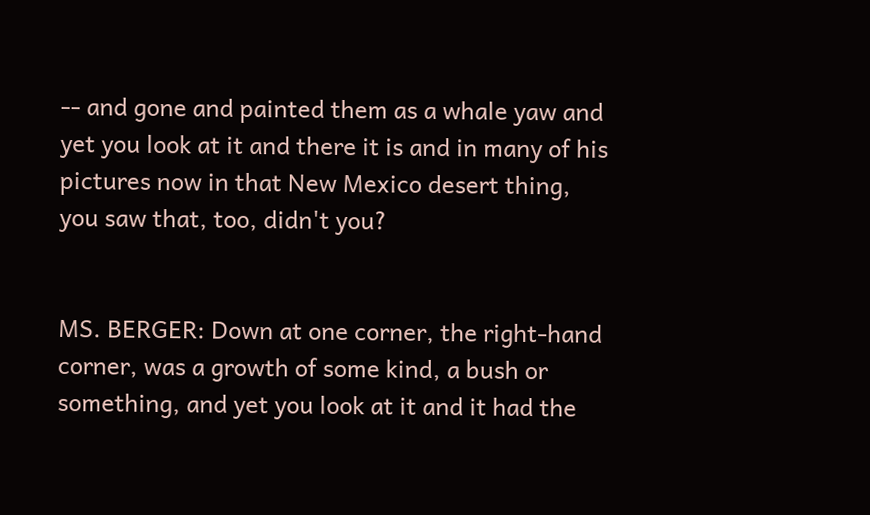-- and gone and painted them as a whale yaw and yet you look at it and there it is and in many of his pictures now in that New Mexico desert thing, you saw that, too, didn't you?


MS. BERGER: Down at one corner, the right-hand corner, was a growth of some kind, a bush or something, and yet you look at it and it had the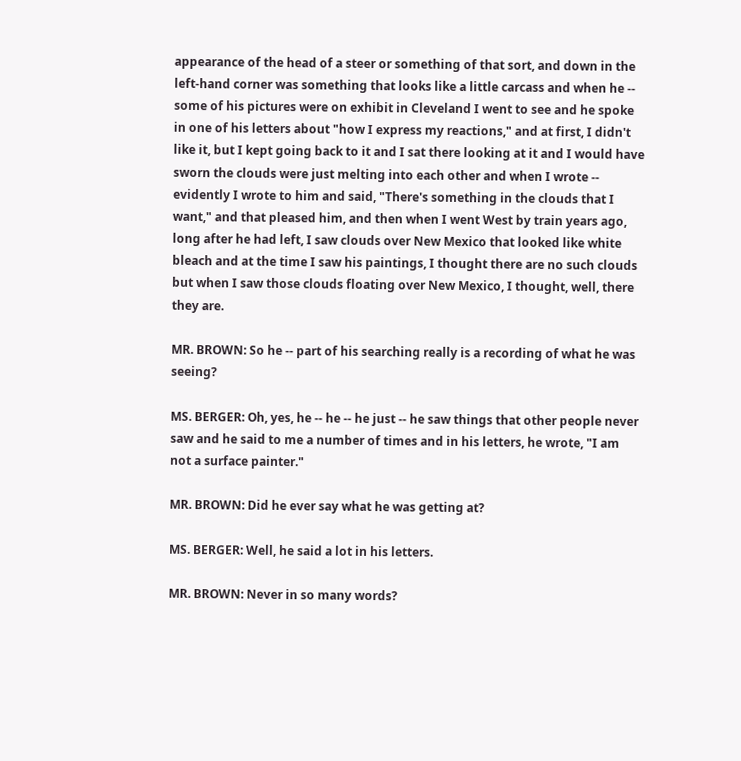appearance of the head of a steer or something of that sort, and down in the left-hand corner was something that looks like a little carcass and when he -- some of his pictures were on exhibit in Cleveland I went to see and he spoke in one of his letters about "how I express my reactions," and at first, I didn't like it, but I kept going back to it and I sat there looking at it and I would have sworn the clouds were just melting into each other and when I wrote -- evidently I wrote to him and said, "There's something in the clouds that I want," and that pleased him, and then when I went West by train years ago, long after he had left, I saw clouds over New Mexico that looked like white bleach and at the time I saw his paintings, I thought there are no such clouds but when I saw those clouds floating over New Mexico, I thought, well, there they are.

MR. BROWN: So he -- part of his searching really is a recording of what he was seeing?

MS. BERGER: Oh, yes, he -- he -- he just -- he saw things that other people never saw and he said to me a number of times and in his letters, he wrote, "I am not a surface painter."

MR. BROWN: Did he ever say what he was getting at?

MS. BERGER: Well, he said a lot in his letters.

MR. BROWN: Never in so many words?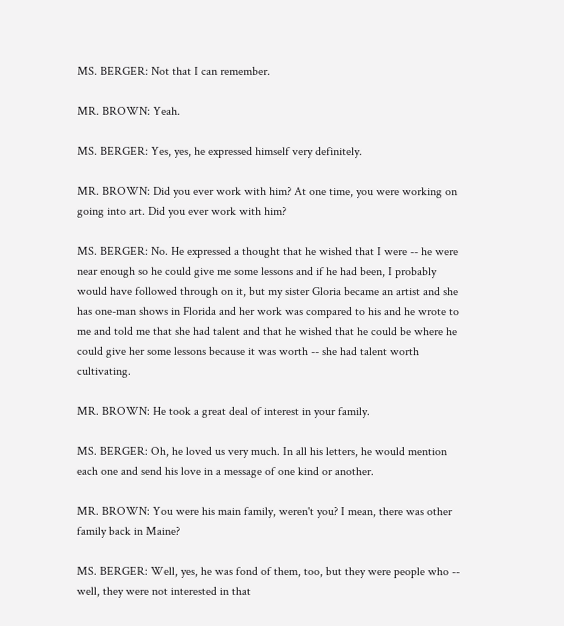MS. BERGER: Not that I can remember.

MR. BROWN: Yeah.

MS. BERGER: Yes, yes, he expressed himself very definitely.

MR. BROWN: Did you ever work with him? At one time, you were working on going into art. Did you ever work with him?

MS. BERGER: No. He expressed a thought that he wished that I were -- he were near enough so he could give me some lessons and if he had been, I probably would have followed through on it, but my sister Gloria became an artist and she has one-man shows in Florida and her work was compared to his and he wrote to me and told me that she had talent and that he wished that he could be where he could give her some lessons because it was worth -- she had talent worth cultivating.

MR. BROWN: He took a great deal of interest in your family.

MS. BERGER: Oh, he loved us very much. In all his letters, he would mention each one and send his love in a message of one kind or another.

MR. BROWN: You were his main family, weren't you? I mean, there was other family back in Maine?

MS. BERGER: Well, yes, he was fond of them, too, but they were people who -- well, they were not interested in that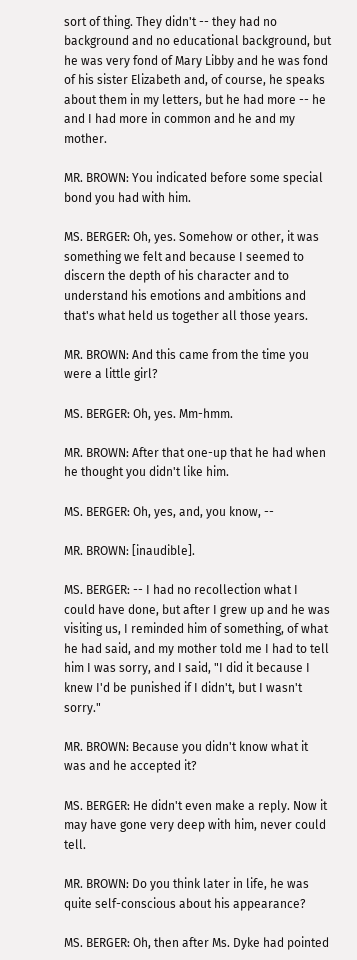sort of thing. They didn't -- they had no background and no educational background, but he was very fond of Mary Libby and he was fond of his sister Elizabeth and, of course, he speaks about them in my letters, but he had more -- he and I had more in common and he and my mother.

MR. BROWN: You indicated before some special bond you had with him.

MS. BERGER: Oh, yes. Somehow or other, it was something we felt and because I seemed to discern the depth of his character and to understand his emotions and ambitions and that's what held us together all those years.

MR. BROWN: And this came from the time you were a little girl?

MS. BERGER: Oh, yes. Mm-hmm.

MR. BROWN: After that one-up that he had when he thought you didn't like him.

MS. BERGER: Oh, yes, and, you know, --

MR. BROWN: [inaudible].

MS. BERGER: -- I had no recollection what I could have done, but after I grew up and he was visiting us, I reminded him of something, of what he had said, and my mother told me I had to tell him I was sorry, and I said, "I did it because I knew I'd be punished if I didn't, but I wasn't sorry."

MR. BROWN: Because you didn't know what it was and he accepted it?

MS. BERGER: He didn't even make a reply. Now it may have gone very deep with him, never could tell.

MR. BROWN: Do you think later in life, he was quite self-conscious about his appearance?

MS. BERGER: Oh, then after Ms. Dyke had pointed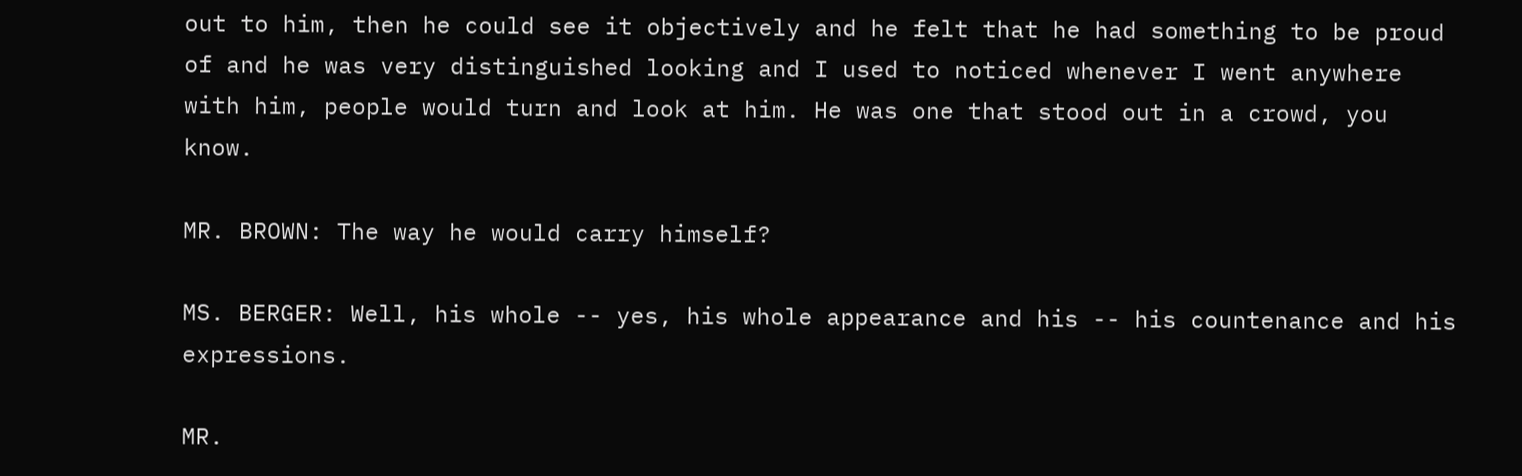out to him, then he could see it objectively and he felt that he had something to be proud of and he was very distinguished looking and I used to noticed whenever I went anywhere with him, people would turn and look at him. He was one that stood out in a crowd, you know.

MR. BROWN: The way he would carry himself?

MS. BERGER: Well, his whole -- yes, his whole appearance and his -- his countenance and his expressions.

MR.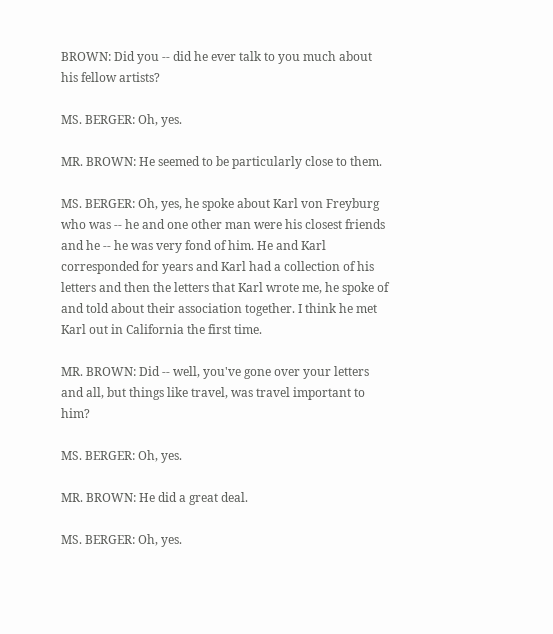BROWN: Did you -- did he ever talk to you much about his fellow artists?

MS. BERGER: Oh, yes.

MR. BROWN: He seemed to be particularly close to them.

MS. BERGER: Oh, yes, he spoke about Karl von Freyburg who was -- he and one other man were his closest friends and he -- he was very fond of him. He and Karl corresponded for years and Karl had a collection of his letters and then the letters that Karl wrote me, he spoke of and told about their association together. I think he met Karl out in California the first time.

MR. BROWN: Did -- well, you've gone over your letters and all, but things like travel, was travel important to him?

MS. BERGER: Oh, yes.

MR. BROWN: He did a great deal.

MS. BERGER: Oh, yes.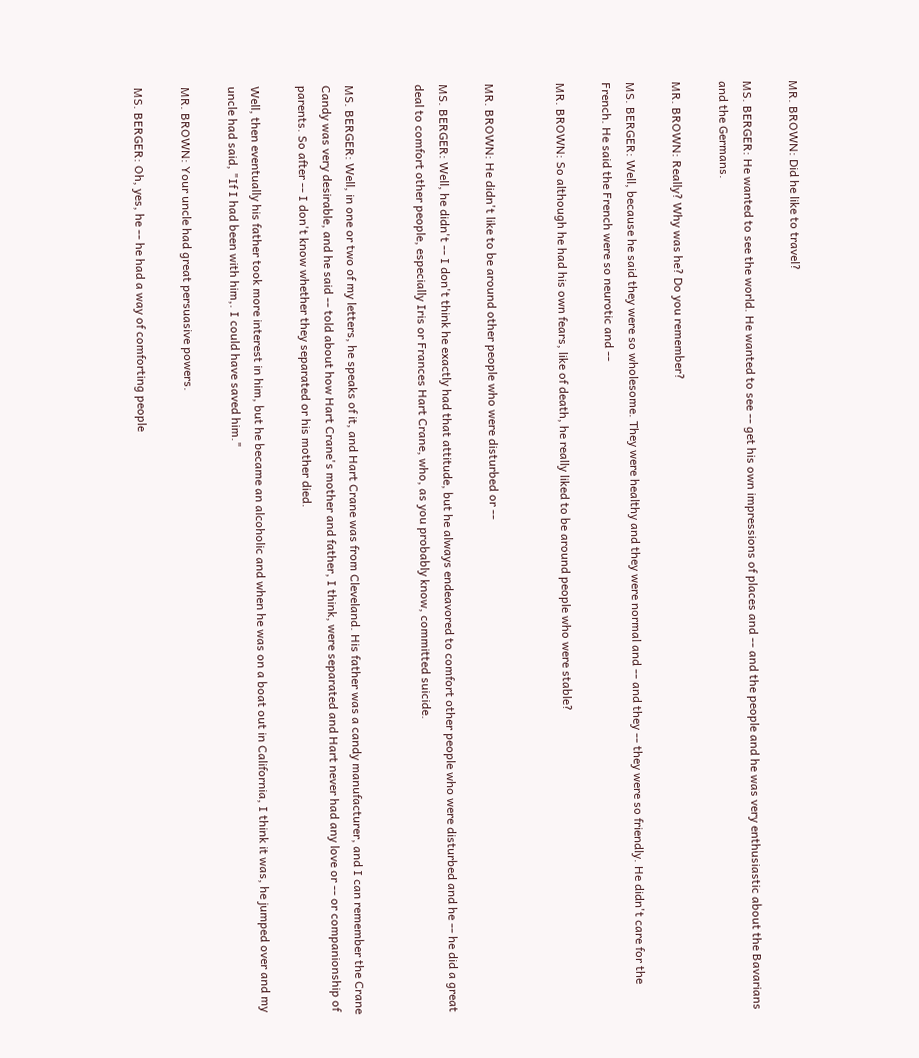MR. BROWN: Did he like to travel?

MS. BERGER: He wanted to see the world. He wanted to see -- get his own impressions of places and -- and the people and he was very enthusiastic about the Bavarians and the Germans.

MR. BROWN: Really? Why was he? Do you remember?

MS. BERGER: Well, because he said they were so wholesome. They were healthy and they were normal and -- and they -- they were so friendly. He didn't care for the French. He said the French were so neurotic and --

MR. BROWN: So although he had his own fears, like of death, he really liked to be around people who were stable?


MR. BROWN: He didn't like to be around other people who were disturbed or --

MS. BERGER: Well, he didn't -- I don't think he exactly had that attitude, but he always endeavored to comfort other people who were disturbed and he -- he did a great deal to comfort other people, especially Iris or Frances Hart Crane, who, as you probably know, committed suicide.


MS. BERGER: Well, in one or two of my letters, he speaks of it, and Hart Crane was from Cleveland. His father was a candy manufacturer, and I can remember the Crane Candy was very desirable, and he said -- told about how Hart Crane's mother and father, I think, were separated and Hart never had any love or -- or companionship of parents. So after -- I don't know whether they separated or his mother died.

Well, then eventually his father took more interest in him, but he became an alcoholic and when he was on a boat out in California, I think it was, he jumped over and my uncle had said, "If I had been with him,. I could have saved him."

MR. BROWN: Your uncle had great persuasive powers.

MS. BERGER: Oh, yes, he -- he had a way of comforting people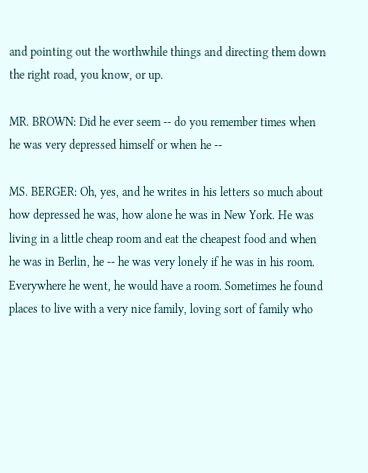and pointing out the worthwhile things and directing them down the right road, you know, or up.

MR. BROWN: Did he ever seem -- do you remember times when he was very depressed himself or when he --

MS. BERGER: Oh, yes, and he writes in his letters so much about how depressed he was, how alone he was in New York. He was living in a little cheap room and eat the cheapest food and when he was in Berlin, he -- he was very lonely if he was in his room. Everywhere he went, he would have a room. Sometimes he found places to live with a very nice family, loving sort of family who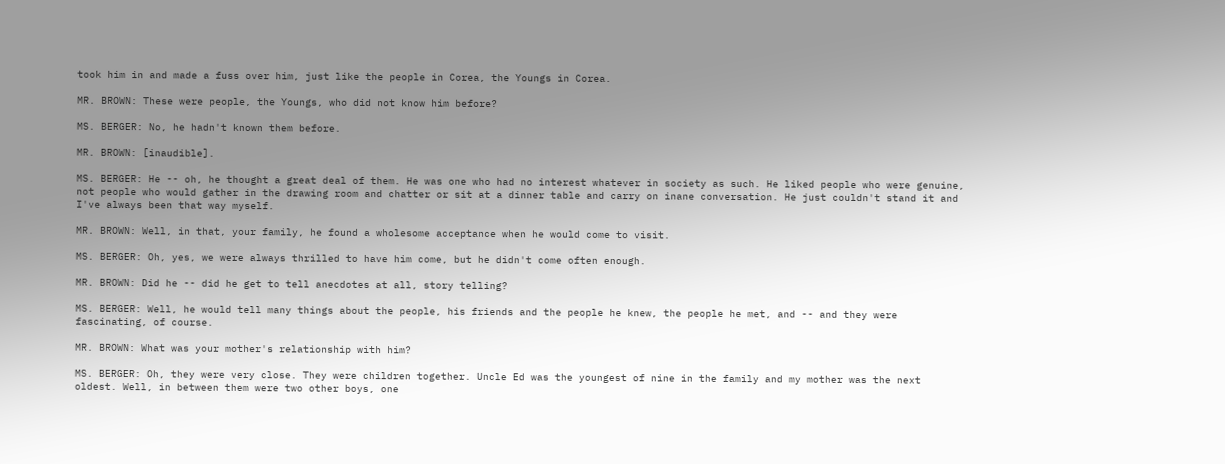took him in and made a fuss over him, just like the people in Corea, the Youngs in Corea.

MR. BROWN: These were people, the Youngs, who did not know him before?

MS. BERGER: No, he hadn't known them before.

MR. BROWN: [inaudible].

MS. BERGER: He -- oh, he thought a great deal of them. He was one who had no interest whatever in society as such. He liked people who were genuine, not people who would gather in the drawing room and chatter or sit at a dinner table and carry on inane conversation. He just couldn't stand it and I've always been that way myself.

MR. BROWN: Well, in that, your family, he found a wholesome acceptance when he would come to visit.

MS. BERGER: Oh, yes, we were always thrilled to have him come, but he didn't come often enough.

MR. BROWN: Did he -- did he get to tell anecdotes at all, story telling?

MS. BERGER: Well, he would tell many things about the people, his friends and the people he knew, the people he met, and -- and they were fascinating, of course.

MR. BROWN: What was your mother's relationship with him?

MS. BERGER: Oh, they were very close. They were children together. Uncle Ed was the youngest of nine in the family and my mother was the next oldest. Well, in between them were two other boys, one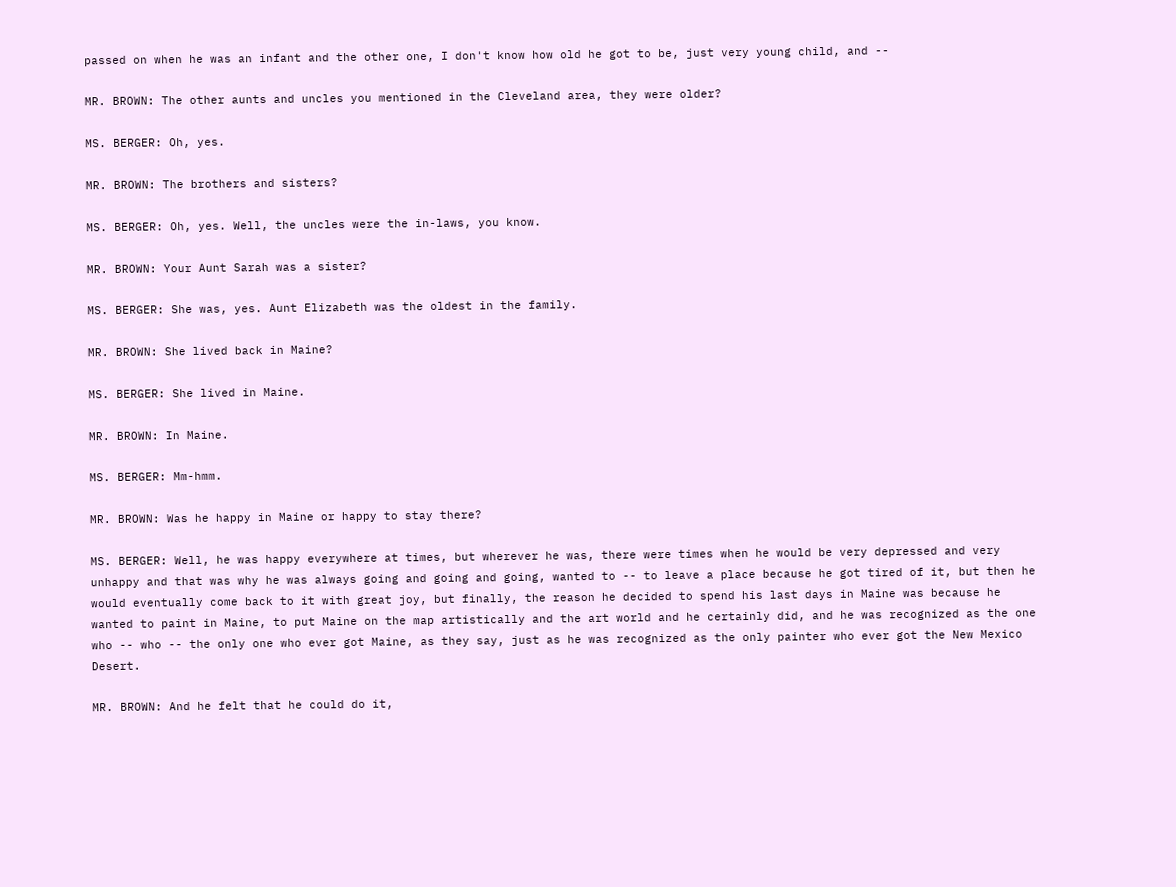passed on when he was an infant and the other one, I don't know how old he got to be, just very young child, and --

MR. BROWN: The other aunts and uncles you mentioned in the Cleveland area, they were older?

MS. BERGER: Oh, yes.

MR. BROWN: The brothers and sisters?

MS. BERGER: Oh, yes. Well, the uncles were the in-laws, you know.

MR. BROWN: Your Aunt Sarah was a sister?

MS. BERGER: She was, yes. Aunt Elizabeth was the oldest in the family.

MR. BROWN: She lived back in Maine?

MS. BERGER: She lived in Maine.

MR. BROWN: In Maine.

MS. BERGER: Mm-hmm.

MR. BROWN: Was he happy in Maine or happy to stay there?

MS. BERGER: Well, he was happy everywhere at times, but wherever he was, there were times when he would be very depressed and very unhappy and that was why he was always going and going and going, wanted to -- to leave a place because he got tired of it, but then he would eventually come back to it with great joy, but finally, the reason he decided to spend his last days in Maine was because he wanted to paint in Maine, to put Maine on the map artistically and the art world and he certainly did, and he was recognized as the one who -- who -- the only one who ever got Maine, as they say, just as he was recognized as the only painter who ever got the New Mexico Desert.

MR. BROWN: And he felt that he could do it,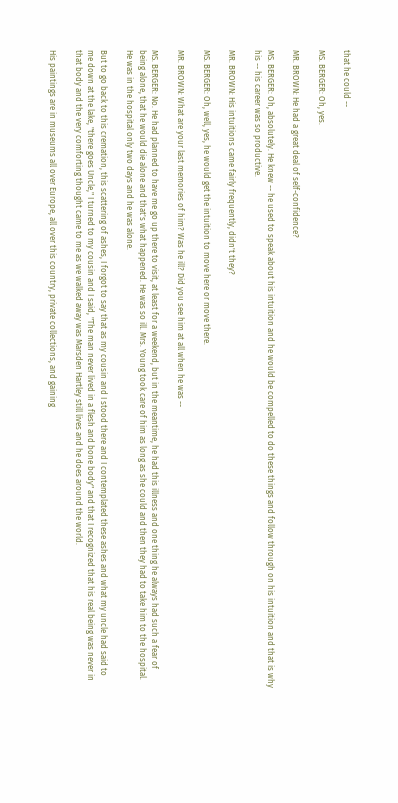that he could --

MS. BERGER: Oh, yes.

MR. BROWN: He had a great deal of self-confidence?

MS. BERGER: Oh, absolutely. He knew -- he used to speak about his intuition and he would be compelled to do these things and follow through on his intuition and that is why his -- his career was so productive.

MR. BROWN: His intuitions came fairly frequently, didn't they?

MS. BERGER: Oh, well, yes, he would get the intuition to move here or move there.

MR. BROWN: What are your last memories of him? Was he ill? Did you see him at all when he was --

MS. BERGER: No. He had planned to have me go up there to visit, at least for a weekend, but in the meantime, he had this illness and one thing he always had such a fear of being alone, that he would die alone and that's what happened. He was so ill. Mrs. Young took care of him as long as she could and then they had to take him to the hospital. He was in the hospital only two days and he was alone.

But to go back to this cremation, this scattering of ashes, I forgot to say that as my cousin and I stood there and I contemplated these ashes and what my uncle had said to me down at the lake, "there goes Uncle," I turned to my cousin and I said, "The man never lived in a flesh and bone body" and that I recognized that his real being was never in that body and the very comforting thought came to me as we walked away was Marsden Hartley still lives and he does around the world.

His paintings are in museums all over Europe, all over this country, private collections, and gaining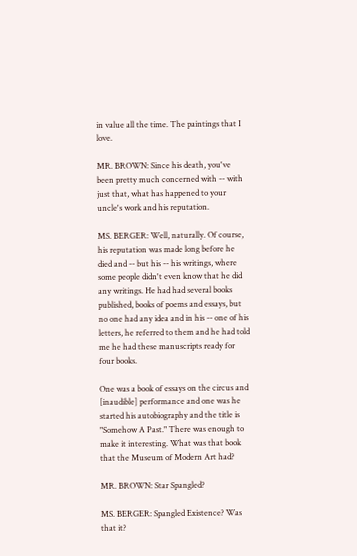in value all the time. The paintings that I love.

MR. BROWN: Since his death, you've been pretty much concerned with -- with just that, what has happened to your uncle's work and his reputation.

MS. BERGER: Well, naturally. Of course, his reputation was made long before he died and -- but his -- his writings, where some people didn't even know that he did any writings. He had had several books published, books of poems and essays, but no one had any idea and in his -- one of his letters, he referred to them and he had told me he had these manuscripts ready for four books.

One was a book of essays on the circus and [inaudible] performance and one was he started his autobiography and the title is "Somehow A Past." There was enough to make it interesting. What was that book that the Museum of Modern Art had?

MR. BROWN: Star Spangled?

MS. BERGER: Spangled Existence? Was that it?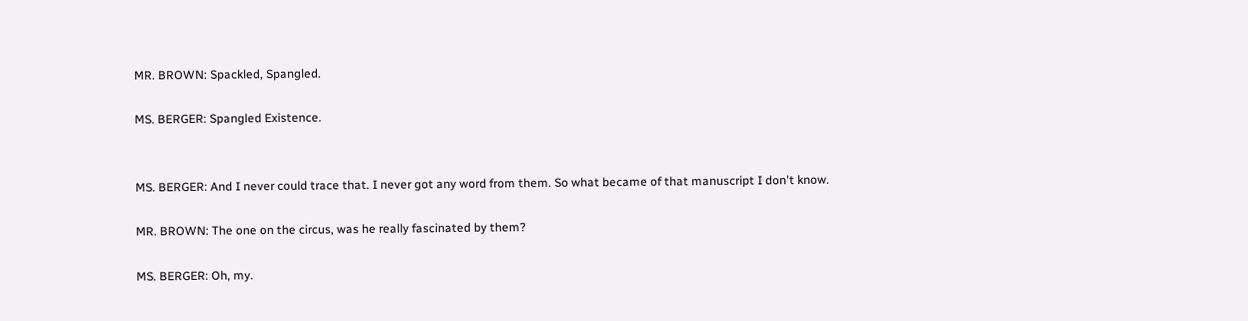MR. BROWN: Spackled, Spangled.

MS. BERGER: Spangled Existence.


MS. BERGER: And I never could trace that. I never got any word from them. So what became of that manuscript I don't know.

MR. BROWN: The one on the circus, was he really fascinated by them?

MS. BERGER: Oh, my.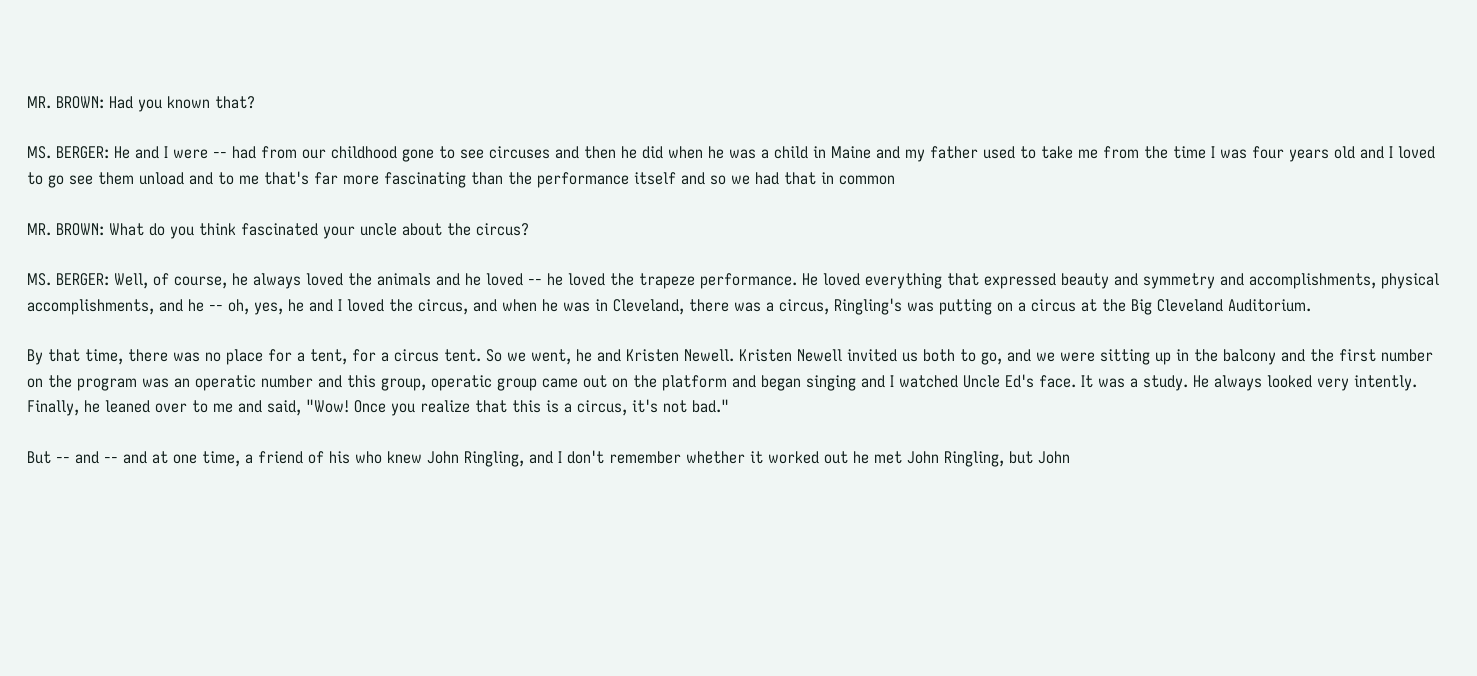MR. BROWN: Had you known that?

MS. BERGER: He and I were -- had from our childhood gone to see circuses and then he did when he was a child in Maine and my father used to take me from the time I was four years old and I loved to go see them unload and to me that's far more fascinating than the performance itself and so we had that in common

MR. BROWN: What do you think fascinated your uncle about the circus?

MS. BERGER: Well, of course, he always loved the animals and he loved -- he loved the trapeze performance. He loved everything that expressed beauty and symmetry and accomplishments, physical accomplishments, and he -- oh, yes, he and I loved the circus, and when he was in Cleveland, there was a circus, Ringling's was putting on a circus at the Big Cleveland Auditorium.

By that time, there was no place for a tent, for a circus tent. So we went, he and Kristen Newell. Kristen Newell invited us both to go, and we were sitting up in the balcony and the first number on the program was an operatic number and this group, operatic group came out on the platform and began singing and I watched Uncle Ed's face. It was a study. He always looked very intently. Finally, he leaned over to me and said, "Wow! Once you realize that this is a circus, it's not bad."

But -- and -- and at one time, a friend of his who knew John Ringling, and I don't remember whether it worked out he met John Ringling, but John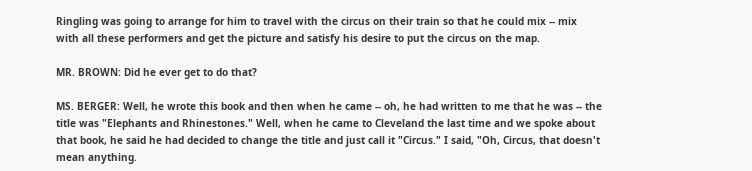Ringling was going to arrange for him to travel with the circus on their train so that he could mix -- mix with all these performers and get the picture and satisfy his desire to put the circus on the map.

MR. BROWN: Did he ever get to do that?

MS. BERGER: Well, he wrote this book and then when he came -- oh, he had written to me that he was -- the title was "Elephants and Rhinestones." Well, when he came to Cleveland the last time and we spoke about that book, he said he had decided to change the title and just call it "Circus." I said, "Oh, Circus, that doesn't mean anything.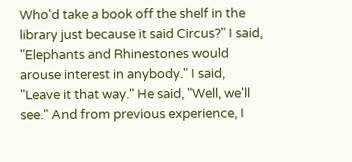Who'd take a book off the shelf in the library just because it said Circus?" I said, "Elephants and Rhinestones would arouse interest in anybody." I said, "Leave it that way." He said, "Well, we'll see." And from previous experience, I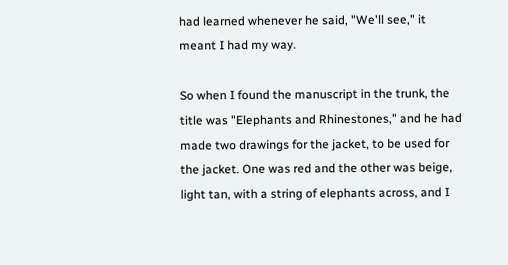had learned whenever he said, "We'll see," it meant I had my way.

So when I found the manuscript in the trunk, the title was "Elephants and Rhinestones," and he had made two drawings for the jacket, to be used for the jacket. One was red and the other was beige, light tan, with a string of elephants across, and I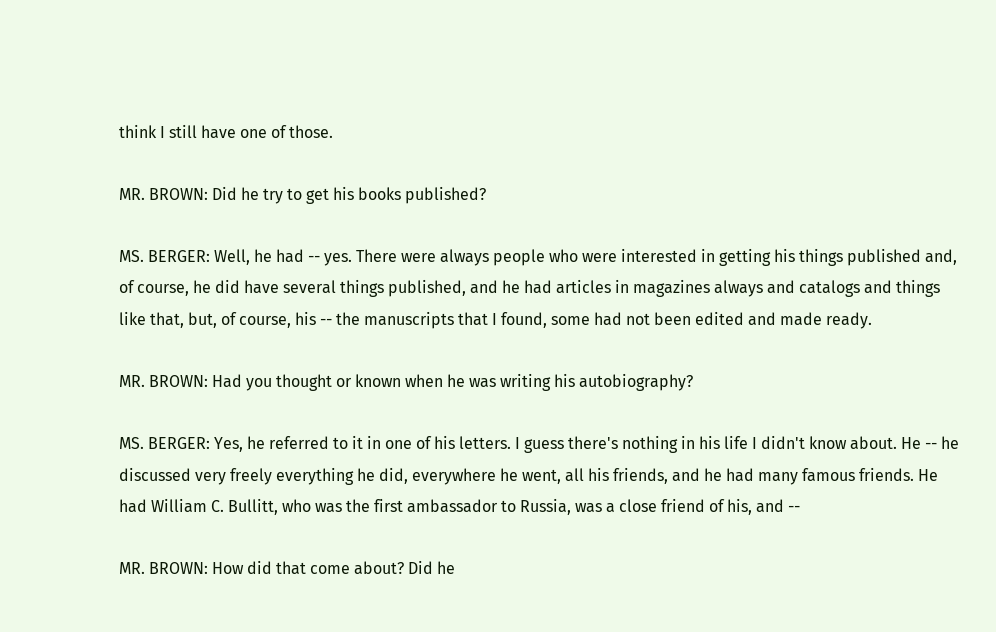think I still have one of those.

MR. BROWN: Did he try to get his books published?

MS. BERGER: Well, he had -- yes. There were always people who were interested in getting his things published and, of course, he did have several things published, and he had articles in magazines always and catalogs and things like that, but, of course, his -- the manuscripts that I found, some had not been edited and made ready.

MR. BROWN: Had you thought or known when he was writing his autobiography?

MS. BERGER: Yes, he referred to it in one of his letters. I guess there's nothing in his life I didn't know about. He -- he discussed very freely everything he did, everywhere he went, all his friends, and he had many famous friends. He had William C. Bullitt, who was the first ambassador to Russia, was a close friend of his, and --

MR. BROWN: How did that come about? Did he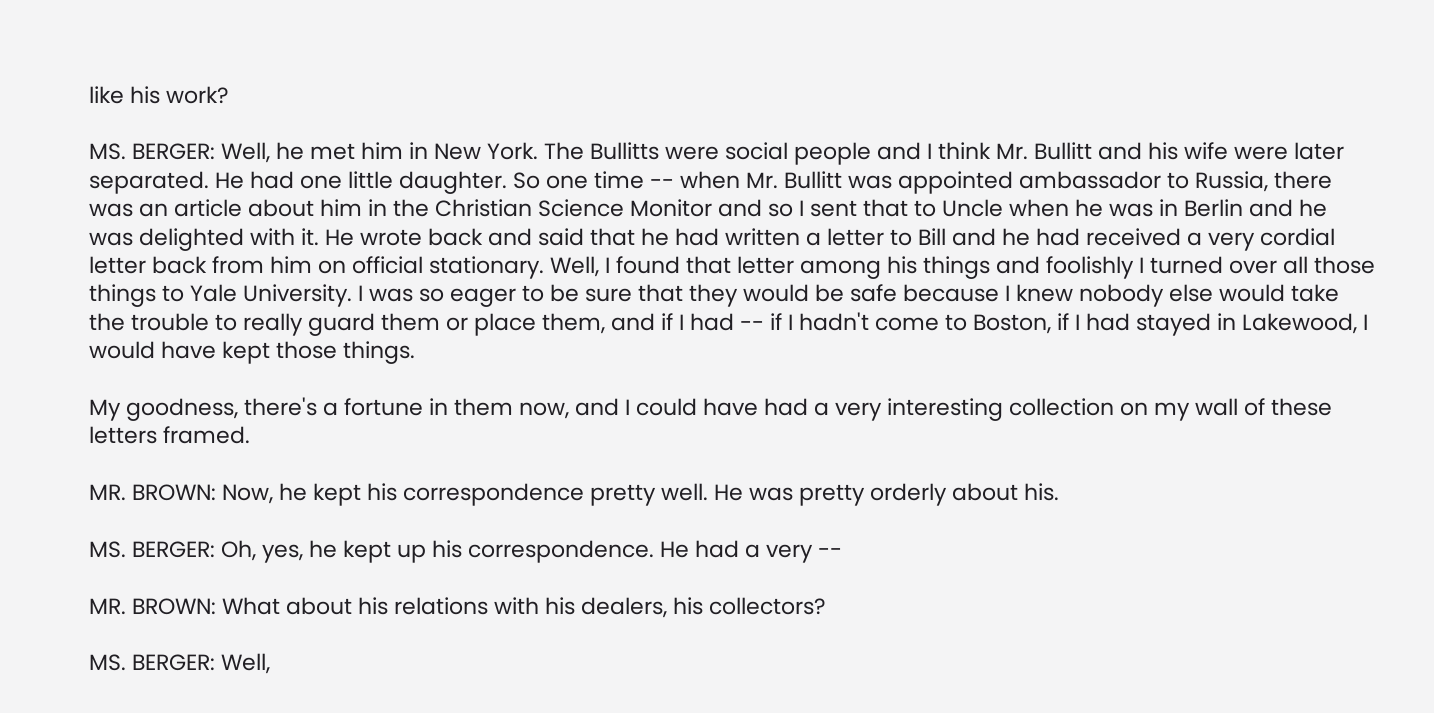like his work?

MS. BERGER: Well, he met him in New York. The Bullitts were social people and I think Mr. Bullitt and his wife were later separated. He had one little daughter. So one time -- when Mr. Bullitt was appointed ambassador to Russia, there was an article about him in the Christian Science Monitor and so I sent that to Uncle when he was in Berlin and he was delighted with it. He wrote back and said that he had written a letter to Bill and he had received a very cordial letter back from him on official stationary. Well, I found that letter among his things and foolishly I turned over all those things to Yale University. I was so eager to be sure that they would be safe because I knew nobody else would take the trouble to really guard them or place them, and if I had -- if I hadn't come to Boston, if I had stayed in Lakewood, I would have kept those things.

My goodness, there's a fortune in them now, and I could have had a very interesting collection on my wall of these letters framed.

MR. BROWN: Now, he kept his correspondence pretty well. He was pretty orderly about his.

MS. BERGER: Oh, yes, he kept up his correspondence. He had a very --

MR. BROWN: What about his relations with his dealers, his collectors?

MS. BERGER: Well,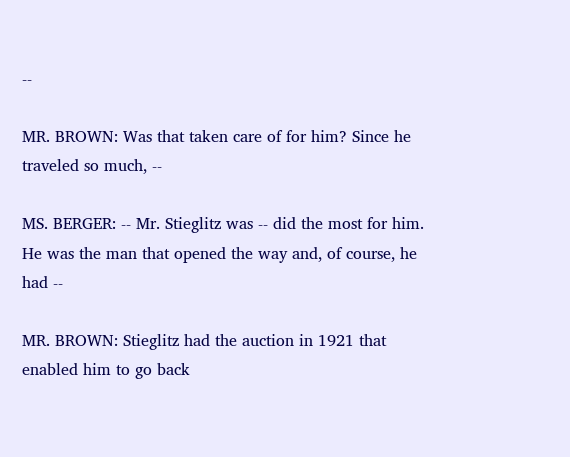--

MR. BROWN: Was that taken care of for him? Since he traveled so much, --

MS. BERGER: -- Mr. Stieglitz was -- did the most for him. He was the man that opened the way and, of course, he had --

MR. BROWN: Stieglitz had the auction in 1921 that enabled him to go back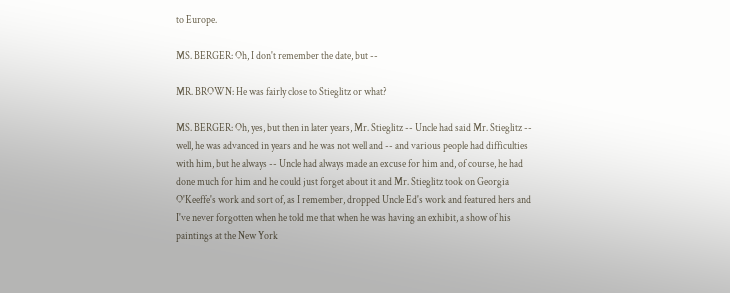to Europe.

MS. BERGER: Oh, I don't remember the date, but --

MR. BROWN: He was fairly close to Stieglitz or what?

MS. BERGER: Oh, yes, but then in later years, Mr. Stieglitz -- Uncle had said Mr. Stieglitz -- well, he was advanced in years and he was not well and -- and various people had difficulties with him, but he always -- Uncle had always made an excuse for him and, of course, he had done much for him and he could just forget about it and Mr. Stieglitz took on Georgia O'Keeffe's work and sort of, as I remember, dropped Uncle Ed's work and featured hers and I've never forgotten when he told me that when he was having an exhibit, a show of his paintings at the New York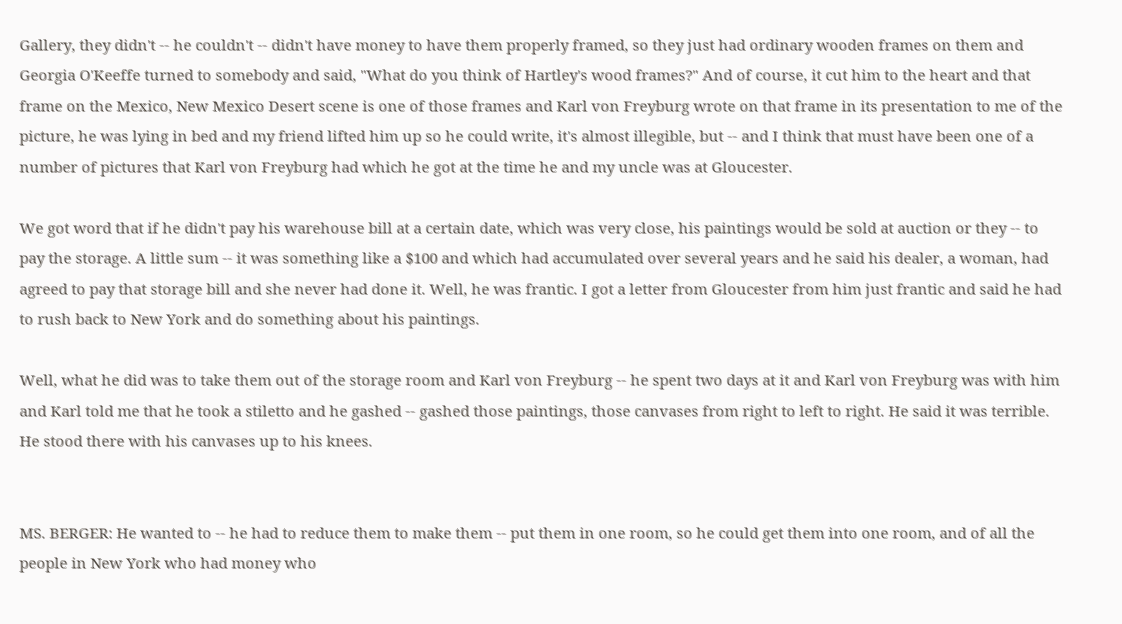Gallery, they didn't -- he couldn't -- didn't have money to have them properly framed, so they just had ordinary wooden frames on them and Georgia O'Keeffe turned to somebody and said, "What do you think of Hartley's wood frames?" And of course, it cut him to the heart and that frame on the Mexico, New Mexico Desert scene is one of those frames and Karl von Freyburg wrote on that frame in its presentation to me of the picture, he was lying in bed and my friend lifted him up so he could write, it's almost illegible, but -- and I think that must have been one of a number of pictures that Karl von Freyburg had which he got at the time he and my uncle was at Gloucester.

We got word that if he didn't pay his warehouse bill at a certain date, which was very close, his paintings would be sold at auction or they -- to pay the storage. A little sum -- it was something like a $100 and which had accumulated over several years and he said his dealer, a woman, had agreed to pay that storage bill and she never had done it. Well, he was frantic. I got a letter from Gloucester from him just frantic and said he had to rush back to New York and do something about his paintings.

Well, what he did was to take them out of the storage room and Karl von Freyburg -- he spent two days at it and Karl von Freyburg was with him and Karl told me that he took a stiletto and he gashed -- gashed those paintings, those canvases from right to left to right. He said it was terrible. He stood there with his canvases up to his knees.


MS. BERGER: He wanted to -- he had to reduce them to make them -- put them in one room, so he could get them into one room, and of all the people in New York who had money who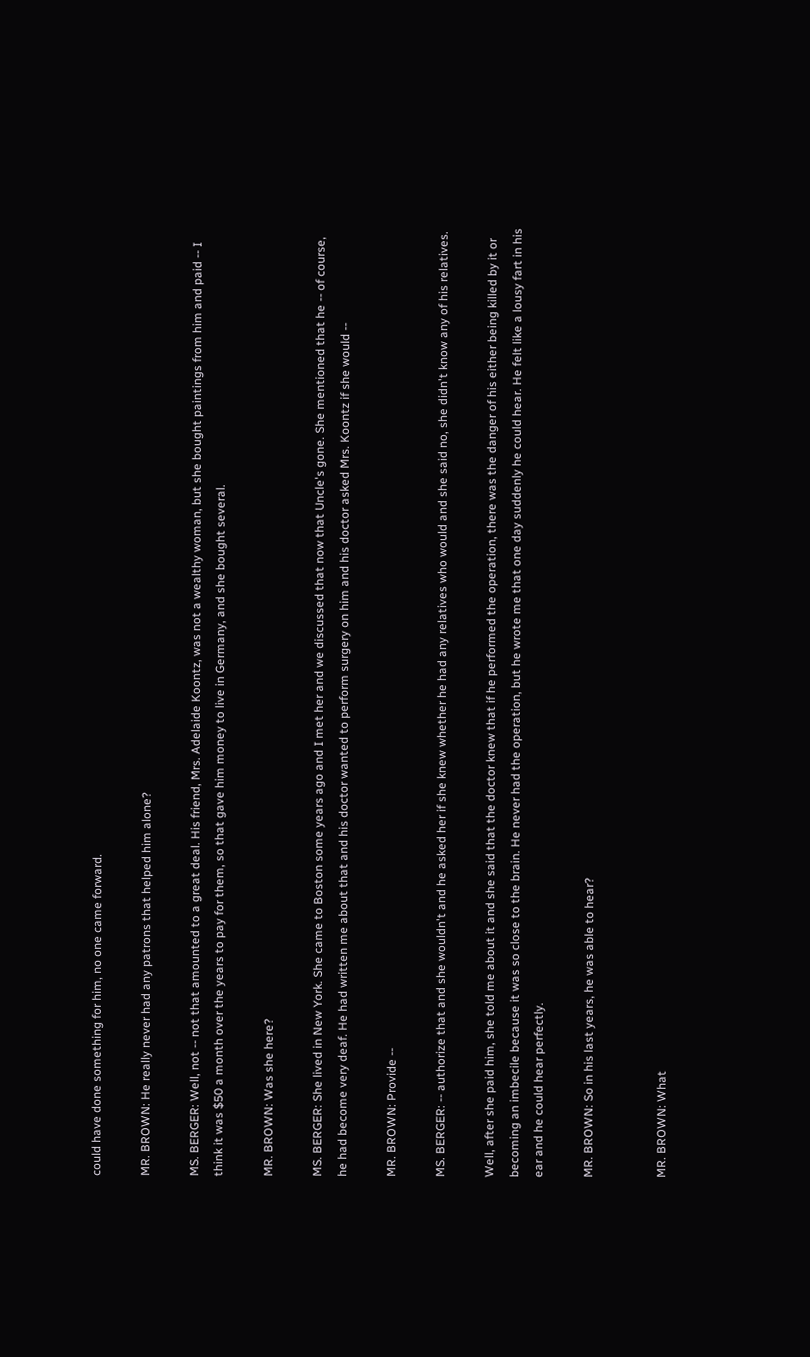could have done something for him, no one came forward.

MR. BROWN: He really never had any patrons that helped him alone?

MS. BERGER: Well, not -- not that amounted to a great deal. His friend, Mrs. Adelaide Koontz, was not a wealthy woman, but she bought paintings from him and paid -- I think it was $50 a month over the years to pay for them, so that gave him money to live in Germany, and she bought several.

MR. BROWN: Was she here?

MS. BERGER: She lived in New York. She came to Boston some years ago and I met her and we discussed that now that Uncle's gone. She mentioned that he -- of course, he had become very deaf. He had written me about that and his doctor wanted to perform surgery on him and his doctor asked Mrs. Koontz if she would --

MR. BROWN: Provide --

MS. BERGER: -- authorize that and she wouldn't and he asked her if she knew whether he had any relatives who would and she said no, she didn't know any of his relatives.

Well, after she paid him, she told me about it and she said that the doctor knew that if he performed the operation, there was the danger of his either being killed by it or becoming an imbecile because it was so close to the brain. He never had the operation, but he wrote me that one day suddenly he could hear. He felt like a lousy fart in his ear and he could hear perfectly.

MR. BROWN: So in his last years, he was able to hear?


MR. BROWN: What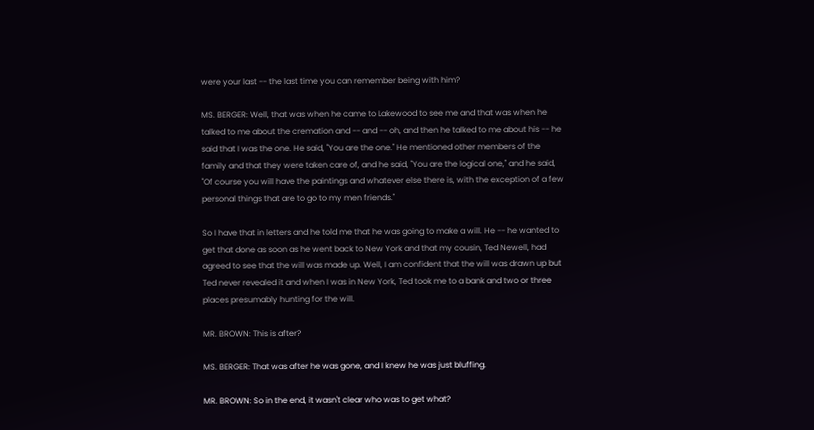were your last -- the last time you can remember being with him?

MS. BERGER: Well, that was when he came to Lakewood to see me and that was when he talked to me about the cremation and -- and -- oh, and then he talked to me about his -- he said that I was the one. He said, "You are the one." He mentioned other members of the family and that they were taken care of, and he said, "You are the logical one," and he said, "Of course you will have the paintings and whatever else there is, with the exception of a few personal things that are to go to my men friends."

So I have that in letters and he told me that he was going to make a will. He -- he wanted to get that done as soon as he went back to New York and that my cousin, Ted Newell, had agreed to see that the will was made up. Well, I am confident that the will was drawn up but Ted never revealed it and when I was in New York, Ted took me to a bank and two or three places presumably hunting for the will.

MR. BROWN: This is after?

MS. BERGER: That was after he was gone, and I knew he was just bluffing.

MR. BROWN: So in the end, it wasn't clear who was to get what?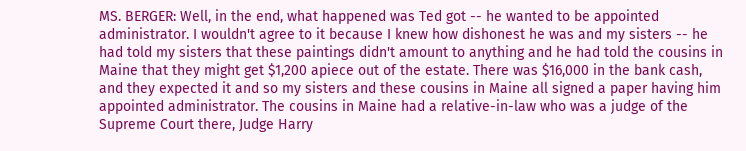MS. BERGER: Well, in the end, what happened was Ted got -- he wanted to be appointed administrator. I wouldn't agree to it because I knew how dishonest he was and my sisters -- he had told my sisters that these paintings didn't amount to anything and he had told the cousins in Maine that they might get $1,200 apiece out of the estate. There was $16,000 in the bank cash, and they expected it and so my sisters and these cousins in Maine all signed a paper having him appointed administrator. The cousins in Maine had a relative-in-law who was a judge of the Supreme Court there, Judge Harry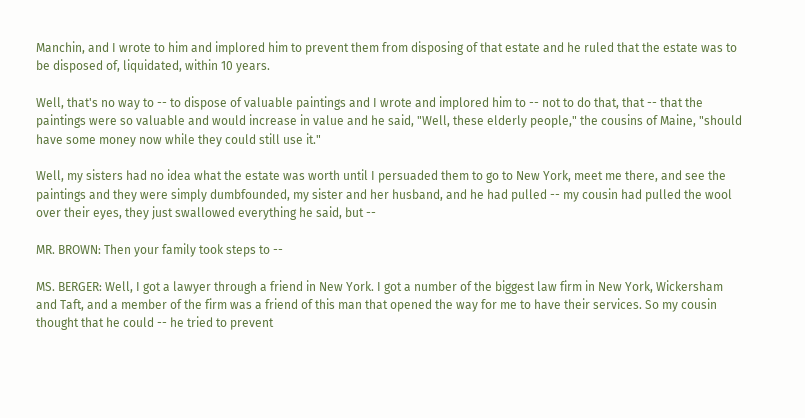Manchin, and I wrote to him and implored him to prevent them from disposing of that estate and he ruled that the estate was to be disposed of, liquidated, within 10 years.

Well, that's no way to -- to dispose of valuable paintings and I wrote and implored him to -- not to do that, that -- that the paintings were so valuable and would increase in value and he said, "Well, these elderly people," the cousins of Maine, "should have some money now while they could still use it."

Well, my sisters had no idea what the estate was worth until I persuaded them to go to New York, meet me there, and see the paintings and they were simply dumbfounded, my sister and her husband, and he had pulled -- my cousin had pulled the wool over their eyes, they just swallowed everything he said, but --

MR. BROWN: Then your family took steps to --

MS. BERGER: Well, I got a lawyer through a friend in New York. I got a number of the biggest law firm in New York, Wickersham and Taft, and a member of the firm was a friend of this man that opened the way for me to have their services. So my cousin thought that he could -- he tried to prevent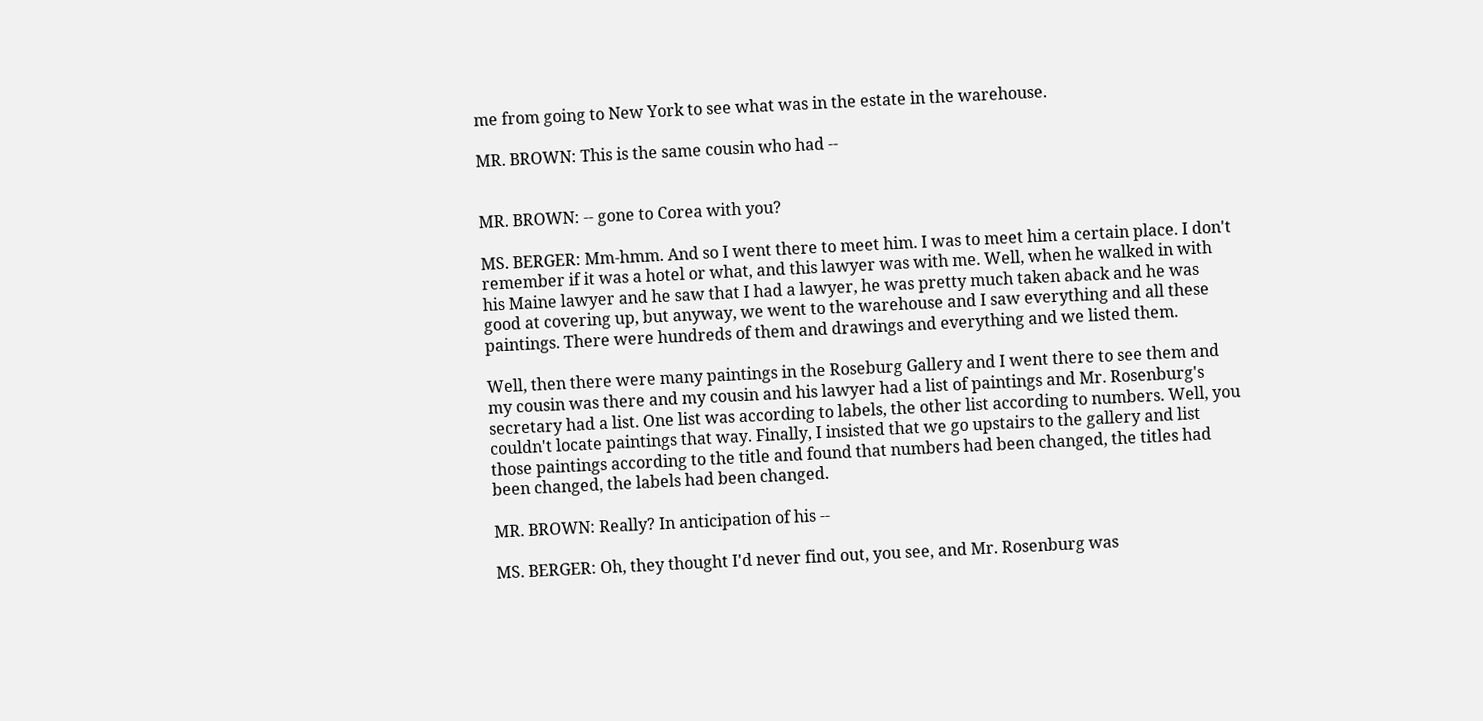me from going to New York to see what was in the estate in the warehouse.

MR. BROWN: This is the same cousin who had --


MR. BROWN: -- gone to Corea with you?

MS. BERGER: Mm-hmm. And so I went there to meet him. I was to meet him a certain place. I don't remember if it was a hotel or what, and this lawyer was with me. Well, when he walked in with his Maine lawyer and he saw that I had a lawyer, he was pretty much taken aback and he was good at covering up, but anyway, we went to the warehouse and I saw everything and all these paintings. There were hundreds of them and drawings and everything and we listed them.

Well, then there were many paintings in the Roseburg Gallery and I went there to see them and my cousin was there and my cousin and his lawyer had a list of paintings and Mr. Rosenburg's secretary had a list. One list was according to labels, the other list according to numbers. Well, you couldn't locate paintings that way. Finally, I insisted that we go upstairs to the gallery and list those paintings according to the title and found that numbers had been changed, the titles had been changed, the labels had been changed.

MR. BROWN: Really? In anticipation of his --

MS. BERGER: Oh, they thought I'd never find out, you see, and Mr. Rosenburg was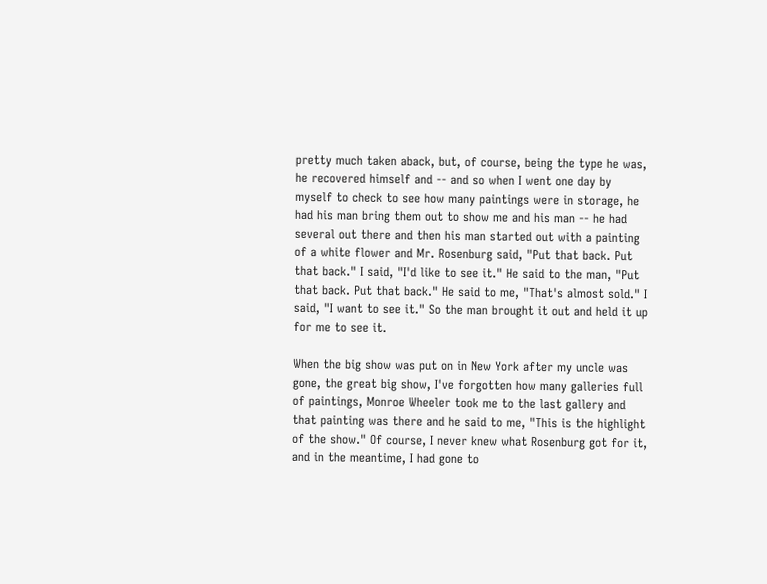pretty much taken aback, but, of course, being the type he was, he recovered himself and -- and so when I went one day by myself to check to see how many paintings were in storage, he had his man bring them out to show me and his man -- he had several out there and then his man started out with a painting of a white flower and Mr. Rosenburg said, "Put that back. Put that back." I said, "I'd like to see it." He said to the man, "Put that back. Put that back." He said to me, "That's almost sold." I said, "I want to see it." So the man brought it out and held it up for me to see it.

When the big show was put on in New York after my uncle was gone, the great big show, I've forgotten how many galleries full of paintings, Monroe Wheeler took me to the last gallery and that painting was there and he said to me, "This is the highlight of the show." Of course, I never knew what Rosenburg got for it, and in the meantime, I had gone to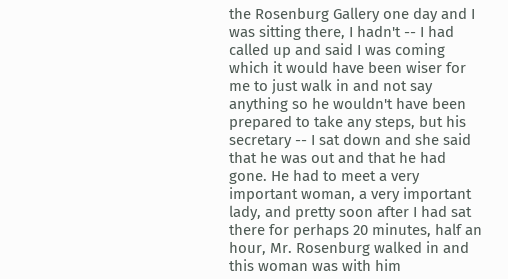the Rosenburg Gallery one day and I was sitting there, I hadn't -- I had called up and said I was coming which it would have been wiser for me to just walk in and not say anything so he wouldn't have been prepared to take any steps, but his secretary -- I sat down and she said that he was out and that he had gone. He had to meet a very important woman, a very important lady, and pretty soon after I had sat there for perhaps 20 minutes, half an hour, Mr. Rosenburg walked in and this woman was with him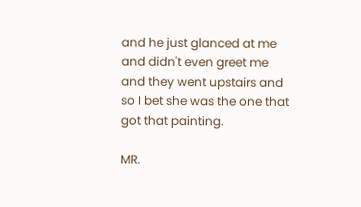and he just glanced at me and didn't even greet me and they went upstairs and so I bet she was the one that got that painting.

MR.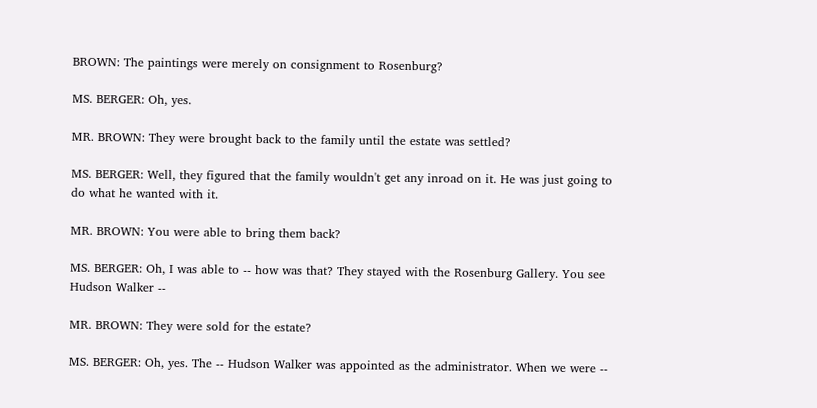BROWN: The paintings were merely on consignment to Rosenburg?

MS. BERGER: Oh, yes.

MR. BROWN: They were brought back to the family until the estate was settled?

MS. BERGER: Well, they figured that the family wouldn't get any inroad on it. He was just going to do what he wanted with it.

MR. BROWN: You were able to bring them back?

MS. BERGER: Oh, I was able to -- how was that? They stayed with the Rosenburg Gallery. You see Hudson Walker --

MR. BROWN: They were sold for the estate?

MS. BERGER: Oh, yes. The -- Hudson Walker was appointed as the administrator. When we were --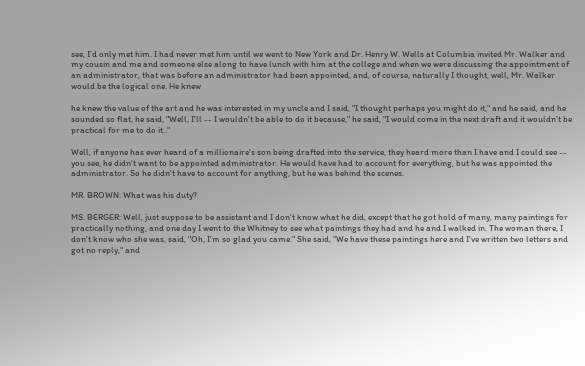see, I'd only met him. I had never met him until we went to New York and Dr. Henry W. Wells at Columbia invited Mr. Walker and my cousin and me and someone else along to have lunch with him at the college and when we were discussing the appointment of an administrator, that was before an administrator had been appointed, and, of course, naturally I thought, well, Mr. Walker would be the logical one. He knew

he knew the value of the art and he was interested in my uncle and I said, "I thought perhaps you might do it," and he said, and he sounded so flat, he said, "Well, I'll -- I wouldn't be able to do it because," he said, "I would come in the next draft and it wouldn't be practical for me to do it.."

Well, if anyone has ever heard of a millionaire's son being drafted into the service, they heard more than I have and I could see -- you see, he didn't want to be appointed administrator. He would have had to account for everything, but he was appointed the administrator. So he didn't have to account for anything, but he was behind the scenes.

MR. BROWN: What was his duty?

MS. BERGER: Well, just suppose to be assistant and I don't know what he did, except that he got hold of many, many paintings for practically nothing, and one day I went to the Whitney to see what paintings they had and he and I walked in. The woman there, I don't know who she was, said, "Oh, I'm so glad you came." She said, "We have these paintings here and I've written two letters and got no reply," and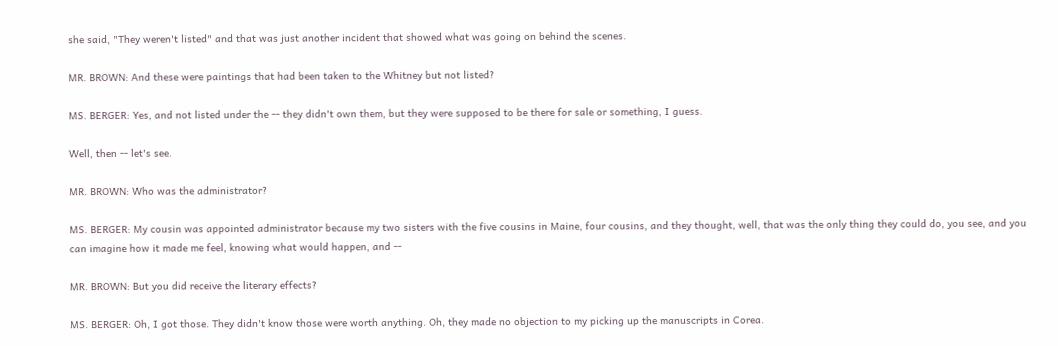she said, "They weren't listed" and that was just another incident that showed what was going on behind the scenes.

MR. BROWN: And these were paintings that had been taken to the Whitney but not listed?

MS. BERGER: Yes, and not listed under the -- they didn't own them, but they were supposed to be there for sale or something, I guess.

Well, then -- let's see.

MR. BROWN: Who was the administrator?

MS. BERGER: My cousin was appointed administrator because my two sisters with the five cousins in Maine, four cousins, and they thought, well, that was the only thing they could do, you see, and you can imagine how it made me feel, knowing what would happen, and --

MR. BROWN: But you did receive the literary effects?

MS. BERGER: Oh, I got those. They didn't know those were worth anything. Oh, they made no objection to my picking up the manuscripts in Corea.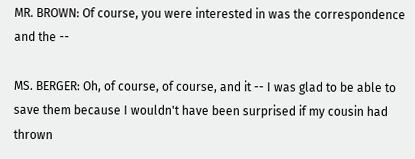MR. BROWN: Of course, you were interested in was the correspondence and the --

MS. BERGER: Oh, of course, of course, and it -- I was glad to be able to save them because I wouldn't have been surprised if my cousin had thrown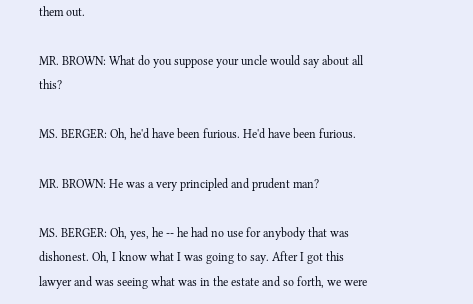them out.

MR. BROWN: What do you suppose your uncle would say about all this?

MS. BERGER: Oh, he'd have been furious. He'd have been furious.

MR. BROWN: He was a very principled and prudent man?

MS. BERGER: Oh, yes, he -- he had no use for anybody that was dishonest. Oh, I know what I was going to say. After I got this lawyer and was seeing what was in the estate and so forth, we were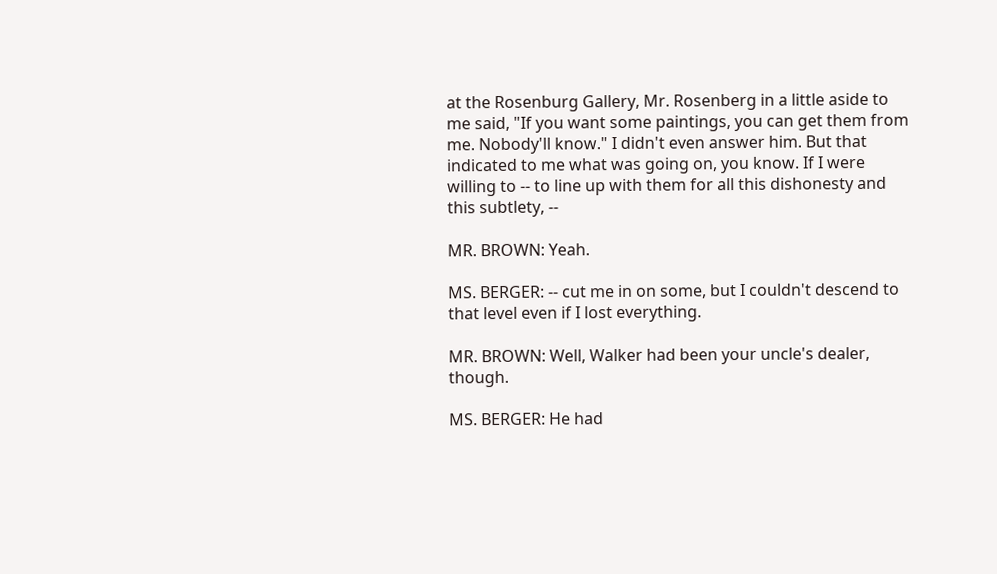at the Rosenburg Gallery, Mr. Rosenberg in a little aside to me said, "If you want some paintings, you can get them from me. Nobody'll know." I didn't even answer him. But that indicated to me what was going on, you know. If I were willing to -- to line up with them for all this dishonesty and this subtlety, --

MR. BROWN: Yeah.

MS. BERGER: -- cut me in on some, but I couldn't descend to that level even if I lost everything.

MR. BROWN: Well, Walker had been your uncle's dealer, though.

MS. BERGER: He had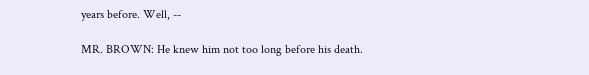years before. Well, --

MR. BROWN: He knew him not too long before his death.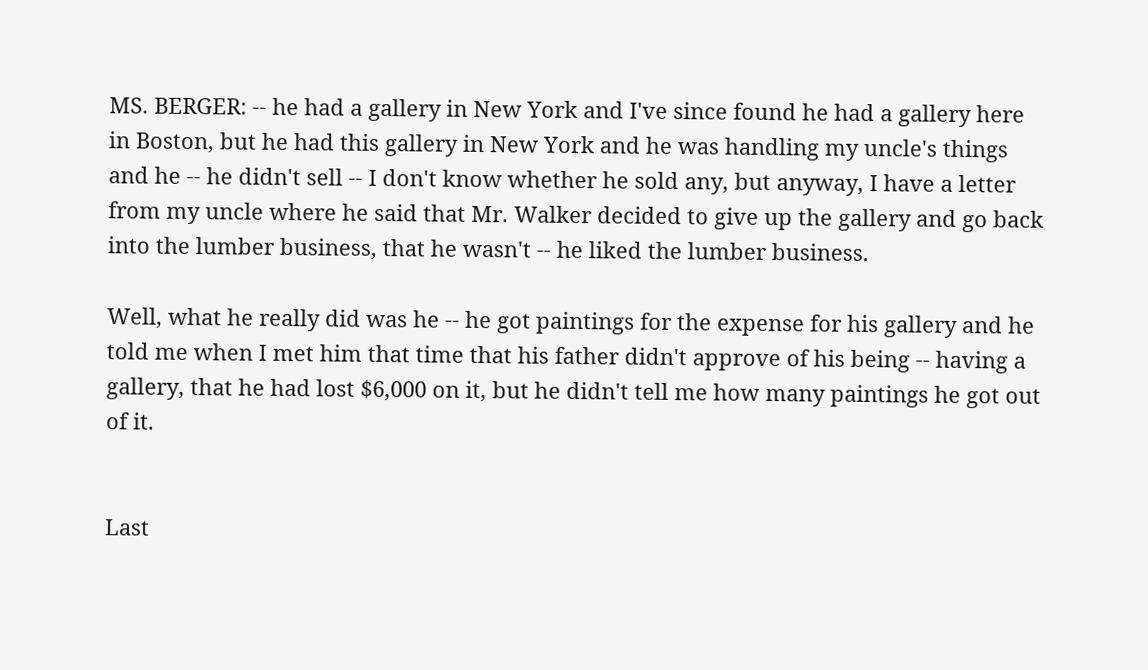MS. BERGER: -- he had a gallery in New York and I've since found he had a gallery here in Boston, but he had this gallery in New York and he was handling my uncle's things and he -- he didn't sell -- I don't know whether he sold any, but anyway, I have a letter from my uncle where he said that Mr. Walker decided to give up the gallery and go back into the lumber business, that he wasn't -- he liked the lumber business.

Well, what he really did was he -- he got paintings for the expense for his gallery and he told me when I met him that time that his father didn't approve of his being -- having a gallery, that he had lost $6,000 on it, but he didn't tell me how many paintings he got out of it.


Last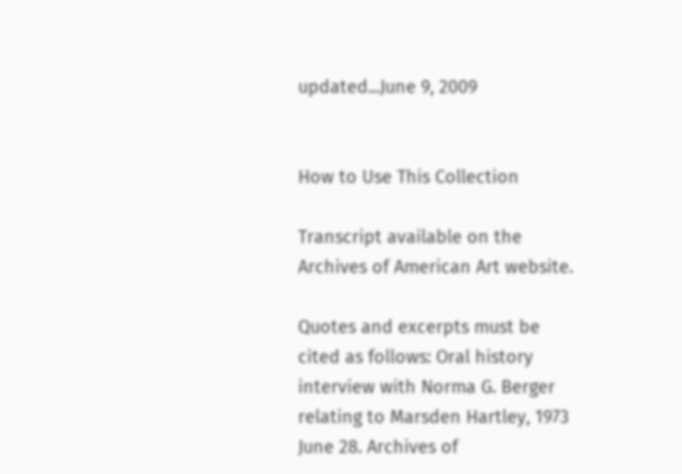updated...June 9, 2009


How to Use This Collection

Transcript available on the Archives of American Art website.

Quotes and excerpts must be cited as follows: Oral history interview with Norma G. Berger relating to Marsden Hartley, 1973 June 28. Archives of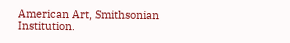American Art, Smithsonian Institution.